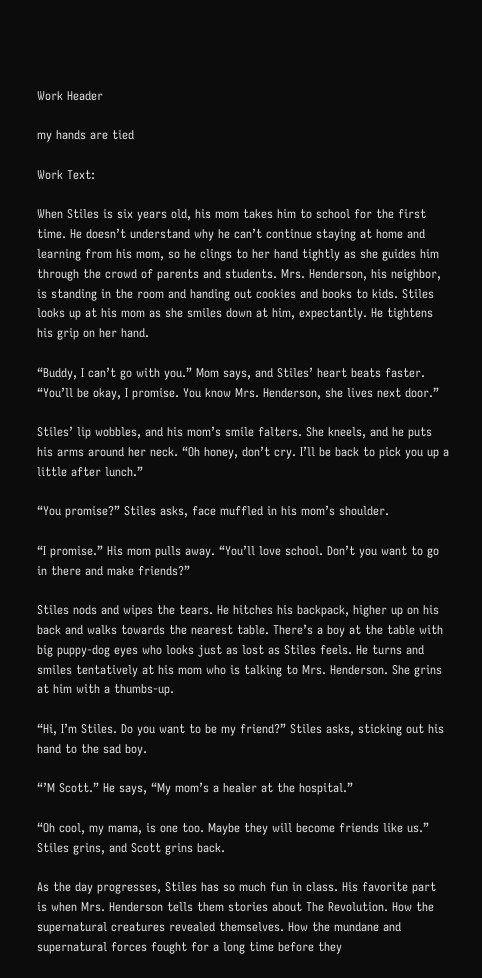Work Header

my hands are tied

Work Text:

When Stiles is six years old, his mom takes him to school for the first time. He doesn’t understand why he can’t continue staying at home and learning from his mom, so he clings to her hand tightly as she guides him through the crowd of parents and students. Mrs. Henderson, his neighbor, is standing in the room and handing out cookies and books to kids. Stiles looks up at his mom as she smiles down at him, expectantly. He tightens his grip on her hand.

“Buddy, I can’t go with you.” Mom says, and Stiles’ heart beats faster. “You’ll be okay, I promise. You know Mrs. Henderson, she lives next door.”

Stiles’ lip wobbles, and his mom’s smile falters. She kneels, and he puts his arms around her neck. “Oh honey, don’t cry. I’ll be back to pick you up a little after lunch.”

“You promise?” Stiles asks, face muffled in his mom’s shoulder.

“I promise.” His mom pulls away. “You’ll love school. Don’t you want to go in there and make friends?”

Stiles nods and wipes the tears. He hitches his backpack, higher up on his back and walks towards the nearest table. There’s a boy at the table with big puppy-dog eyes who looks just as lost as Stiles feels. He turns and smiles tentatively at his mom who is talking to Mrs. Henderson. She grins at him with a thumbs-up.

“Hi, I’m Stiles. Do you want to be my friend?” Stiles asks, sticking out his hand to the sad boy.

“’M Scott.” He says, “My mom’s a healer at the hospital.”

“Oh cool, my mama, is one too. Maybe they will become friends like us.” Stiles grins, and Scott grins back.

As the day progresses, Stiles has so much fun in class. His favorite part is when Mrs. Henderson tells them stories about The Revolution. How the supernatural creatures revealed themselves. How the mundane and supernatural forces fought for a long time before they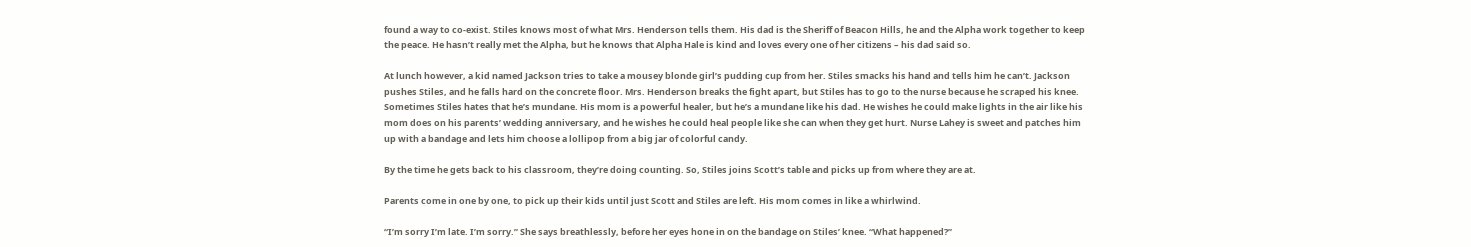found a way to co-exist. Stiles knows most of what Mrs. Henderson tells them. His dad is the Sheriff of Beacon Hills, he and the Alpha work together to keep the peace. He hasn’t really met the Alpha, but he knows that Alpha Hale is kind and loves every one of her citizens – his dad said so.

At lunch however, a kid named Jackson tries to take a mousey blonde girl’s pudding cup from her. Stiles smacks his hand and tells him he can’t. Jackson pushes Stiles, and he falls hard on the concrete floor. Mrs. Henderson breaks the fight apart, but Stiles has to go to the nurse because he scraped his knee. Sometimes Stiles hates that he’s mundane. His mom is a powerful healer, but he’s a mundane like his dad. He wishes he could make lights in the air like his mom does on his parents’ wedding anniversary, and he wishes he could heal people like she can when they get hurt. Nurse Lahey is sweet and patches him up with a bandage and lets him choose a lollipop from a big jar of colorful candy.

By the time he gets back to his classroom, they’re doing counting. So, Stiles joins Scott’s table and picks up from where they are at.

Parents come in one by one, to pick up their kids until just Scott and Stiles are left. His mom comes in like a whirlwind.

“I’m sorry I’m late. I’m sorry.” She says breathlessly, before her eyes hone in on the bandage on Stiles’ knee. “What happened?”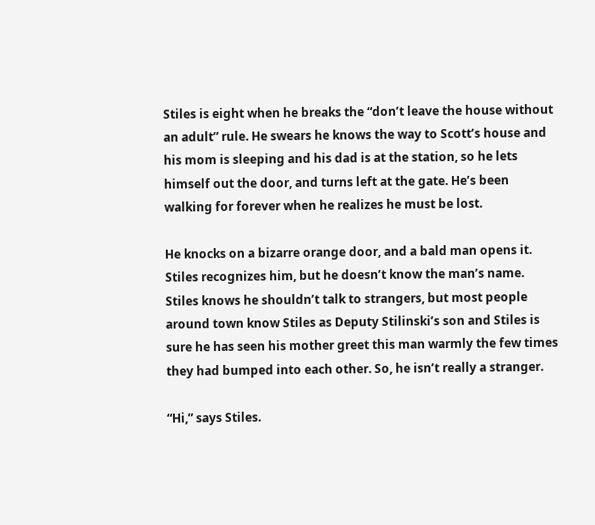Stiles is eight when he breaks the “don’t leave the house without an adult” rule. He swears he knows the way to Scott’s house and his mom is sleeping and his dad is at the station, so he lets himself out the door, and turns left at the gate. He’s been walking for forever when he realizes he must be lost.

He knocks on a bizarre orange door, and a bald man opens it. Stiles recognizes him, but he doesn’t know the man’s name. Stiles knows he shouldn’t talk to strangers, but most people around town know Stiles as Deputy Stilinski’s son and Stiles is sure he has seen his mother greet this man warmly the few times they had bumped into each other. So, he isn’t really a stranger.

“Hi,” says Stiles.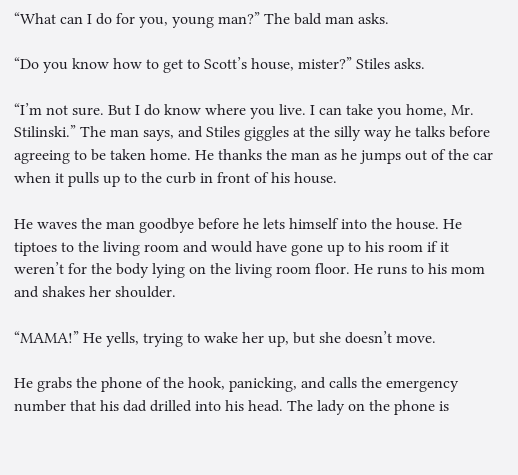“What can I do for you, young man?” The bald man asks.

“Do you know how to get to Scott’s house, mister?” Stiles asks.

“I’m not sure. But I do know where you live. I can take you home, Mr. Stilinski.” The man says, and Stiles giggles at the silly way he talks before agreeing to be taken home. He thanks the man as he jumps out of the car when it pulls up to the curb in front of his house.

He waves the man goodbye before he lets himself into the house. He tiptoes to the living room and would have gone up to his room if it weren’t for the body lying on the living room floor. He runs to his mom and shakes her shoulder.

“MAMA!” He yells, trying to wake her up, but she doesn’t move.

He grabs the phone of the hook, panicking, and calls the emergency number that his dad drilled into his head. The lady on the phone is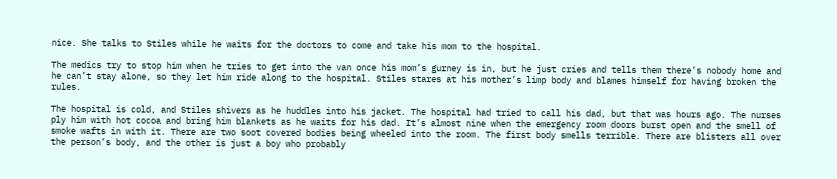nice. She talks to Stiles while he waits for the doctors to come and take his mom to the hospital.

The medics try to stop him when he tries to get into the van once his mom’s gurney is in, but he just cries and tells them there’s nobody home and he can’t stay alone, so they let him ride along to the hospital. Stiles stares at his mother’s limp body and blames himself for having broken the rules.

The hospital is cold, and Stiles shivers as he huddles into his jacket. The hospital had tried to call his dad, but that was hours ago. The nurses ply him with hot cocoa and bring him blankets as he waits for his dad. It’s almost nine when the emergency room doors burst open and the smell of smoke wafts in with it. There are two soot covered bodies being wheeled into the room. The first body smells terrible. There are blisters all over the person’s body, and the other is just a boy who probably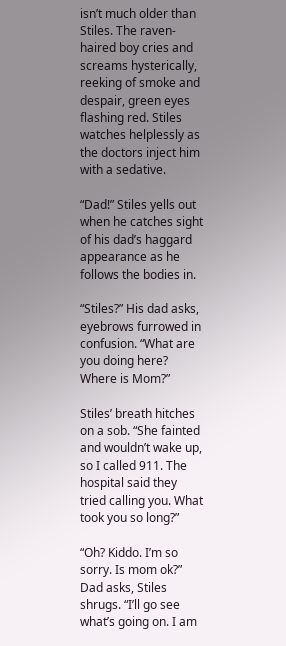isn’t much older than Stiles. The raven-haired boy cries and screams hysterically, reeking of smoke and despair, green eyes flashing red. Stiles watches helplessly as the doctors inject him with a sedative.

“Dad!” Stiles yells out when he catches sight of his dad’s haggard appearance as he follows the bodies in.

“Stiles?” His dad asks, eyebrows furrowed in confusion. “What are you doing here? Where is Mom?”

Stiles’ breath hitches on a sob. “She fainted and wouldn’t wake up, so I called 911. The hospital said they tried calling you. What took you so long?”

“Oh? Kiddo. I’m so sorry. Is mom ok?” Dad asks, Stiles shrugs. “I’ll go see what’s going on. I am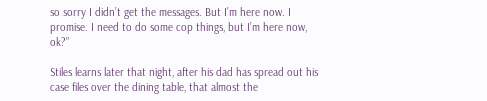so sorry I didn’t get the messages. But I’m here now. I promise. I need to do some cop things, but I’m here now, ok?”

Stiles learns later that night, after his dad has spread out his case files over the dining table, that almost the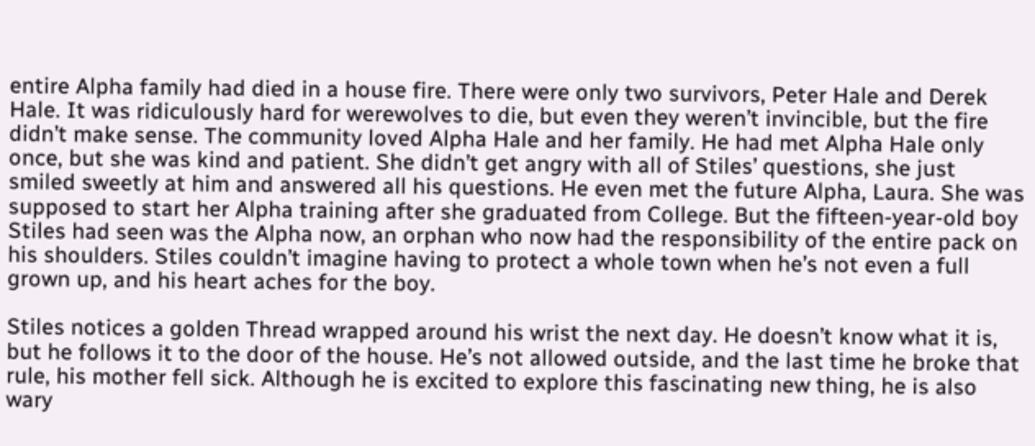entire Alpha family had died in a house fire. There were only two survivors, Peter Hale and Derek Hale. It was ridiculously hard for werewolves to die, but even they weren’t invincible, but the fire didn’t make sense. The community loved Alpha Hale and her family. He had met Alpha Hale only once, but she was kind and patient. She didn’t get angry with all of Stiles’ questions, she just smiled sweetly at him and answered all his questions. He even met the future Alpha, Laura. She was supposed to start her Alpha training after she graduated from College. But the fifteen-year-old boy Stiles had seen was the Alpha now, an orphan who now had the responsibility of the entire pack on his shoulders. Stiles couldn’t imagine having to protect a whole town when he’s not even a full grown up, and his heart aches for the boy.

Stiles notices a golden Thread wrapped around his wrist the next day. He doesn’t know what it is, but he follows it to the door of the house. He’s not allowed outside, and the last time he broke that rule, his mother fell sick. Although he is excited to explore this fascinating new thing, he is also wary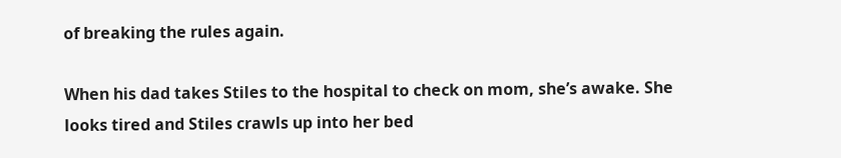of breaking the rules again.

When his dad takes Stiles to the hospital to check on mom, she’s awake. She looks tired and Stiles crawls up into her bed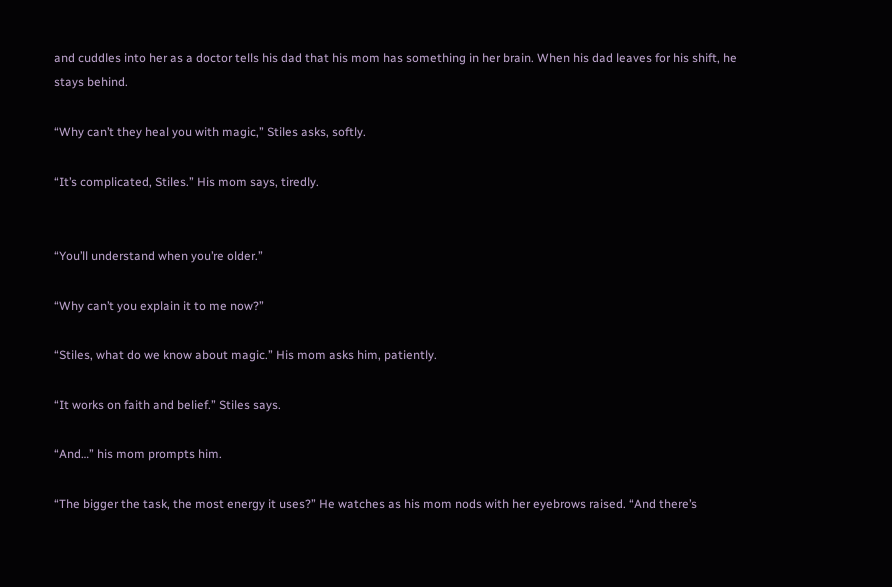and cuddles into her as a doctor tells his dad that his mom has something in her brain. When his dad leaves for his shift, he stays behind.

“Why can’t they heal you with magic,” Stiles asks, softly.

“It’s complicated, Stiles.” His mom says, tiredly.


“You’ll understand when you’re older.”

“Why can’t you explain it to me now?”

“Stiles, what do we know about magic.” His mom asks him, patiently.

“It works on faith and belief.” Stiles says.

“And…” his mom prompts him.

“The bigger the task, the most energy it uses?” He watches as his mom nods with her eyebrows raised. “And there’s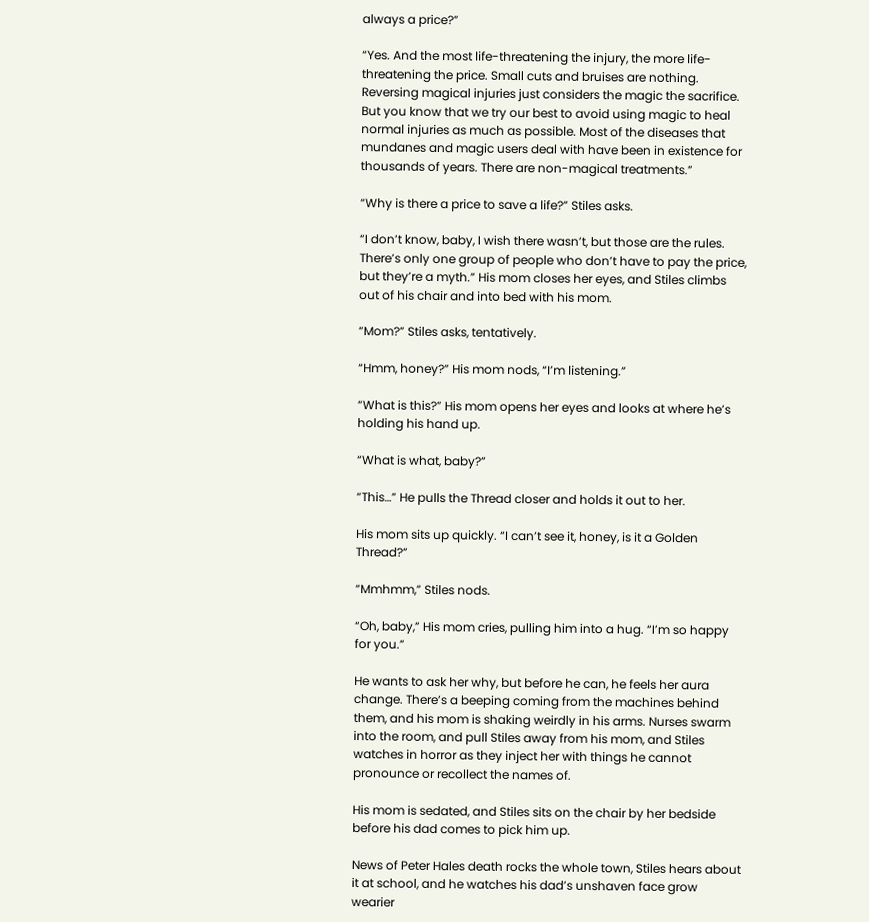always a price?”

“Yes. And the most life-threatening the injury, the more life-threatening the price. Small cuts and bruises are nothing. Reversing magical injuries just considers the magic the sacrifice. But you know that we try our best to avoid using magic to heal normal injuries as much as possible. Most of the diseases that mundanes and magic users deal with have been in existence for thousands of years. There are non-magical treatments.”

“Why is there a price to save a life?” Stiles asks.

“I don’t know, baby, I wish there wasn’t, but those are the rules. There’s only one group of people who don’t have to pay the price, but they’re a myth.” His mom closes her eyes, and Stiles climbs out of his chair and into bed with his mom.

“Mom?” Stiles asks, tentatively.

“Hmm, honey?” His mom nods, “I’m listening.”

“What is this?” His mom opens her eyes and looks at where he’s holding his hand up.

“What is what, baby?”

“This…” He pulls the Thread closer and holds it out to her.

His mom sits up quickly. “I can’t see it, honey, is it a Golden Thread?”

“Mmhmm,” Stiles nods.

“Oh, baby,” His mom cries, pulling him into a hug. “I’m so happy for you.”

He wants to ask her why, but before he can, he feels her aura change. There’s a beeping coming from the machines behind them, and his mom is shaking weirdly in his arms. Nurses swarm into the room, and pull Stiles away from his mom, and Stiles watches in horror as they inject her with things he cannot pronounce or recollect the names of.

His mom is sedated, and Stiles sits on the chair by her bedside before his dad comes to pick him up.

News of Peter Hales death rocks the whole town, Stiles hears about it at school, and he watches his dad’s unshaven face grow wearier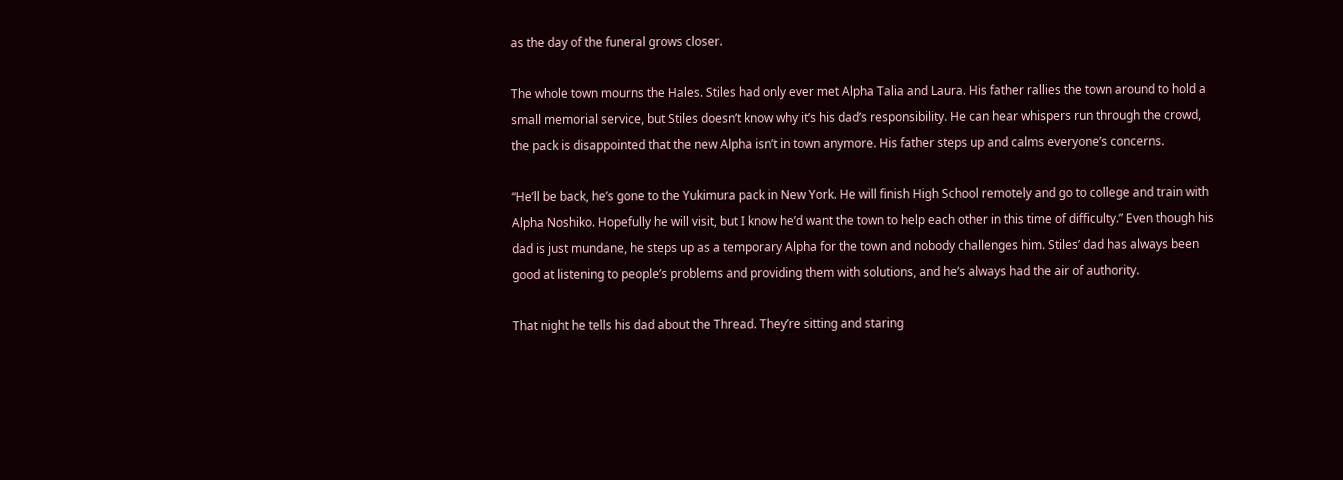as the day of the funeral grows closer.

The whole town mourns the Hales. Stiles had only ever met Alpha Talia and Laura. His father rallies the town around to hold a small memorial service, but Stiles doesn’t know why it’s his dad’s responsibility. He can hear whispers run through the crowd, the pack is disappointed that the new Alpha isn’t in town anymore. His father steps up and calms everyone’s concerns.

“He’ll be back, he’s gone to the Yukimura pack in New York. He will finish High School remotely and go to college and train with Alpha Noshiko. Hopefully he will visit, but I know he’d want the town to help each other in this time of difficulty.” Even though his dad is just mundane, he steps up as a temporary Alpha for the town and nobody challenges him. Stiles’ dad has always been good at listening to people’s problems and providing them with solutions, and he’s always had the air of authority.

That night he tells his dad about the Thread. They’re sitting and staring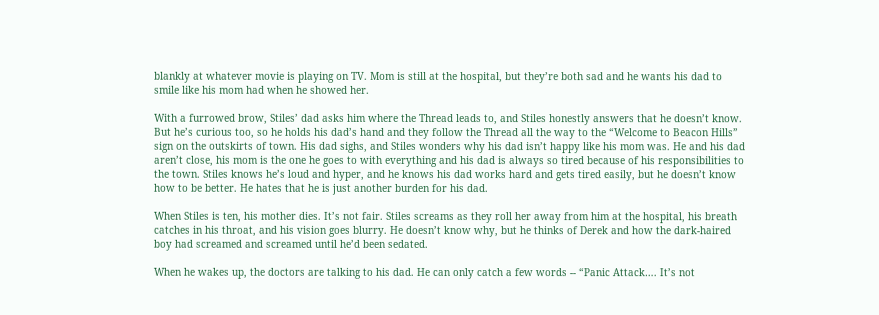blankly at whatever movie is playing on TV. Mom is still at the hospital, but they’re both sad and he wants his dad to smile like his mom had when he showed her.

With a furrowed brow, Stiles’ dad asks him where the Thread leads to, and Stiles honestly answers that he doesn’t know. But he’s curious too, so he holds his dad’s hand and they follow the Thread all the way to the “Welcome to Beacon Hills” sign on the outskirts of town. His dad sighs, and Stiles wonders why his dad isn’t happy like his mom was. He and his dad aren’t close, his mom is the one he goes to with everything and his dad is always so tired because of his responsibilities to the town. Stiles knows he’s loud and hyper, and he knows his dad works hard and gets tired easily, but he doesn’t know how to be better. He hates that he is just another burden for his dad.

When Stiles is ten, his mother dies. It’s not fair. Stiles screams as they roll her away from him at the hospital, his breath catches in his throat, and his vision goes blurry. He doesn’t know why, but he thinks of Derek and how the dark-haired boy had screamed and screamed until he’d been sedated.

When he wakes up, the doctors are talking to his dad. He can only catch a few words -- “Panic Attack…. It’s not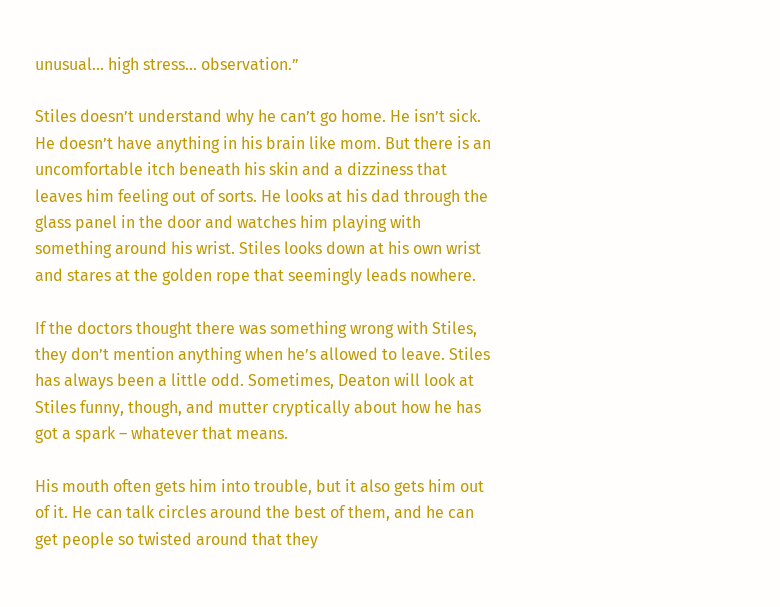unusual… high stress... observation.”

Stiles doesn’t understand why he can’t go home. He isn’t sick. He doesn’t have anything in his brain like mom. But there is an uncomfortable itch beneath his skin and a dizziness that leaves him feeling out of sorts. He looks at his dad through the glass panel in the door and watches him playing with something around his wrist. Stiles looks down at his own wrist and stares at the golden rope that seemingly leads nowhere.

If the doctors thought there was something wrong with Stiles, they don’t mention anything when he’s allowed to leave. Stiles has always been a little odd. Sometimes, Deaton will look at Stiles funny, though, and mutter cryptically about how he has got a spark – whatever that means.

His mouth often gets him into trouble, but it also gets him out of it. He can talk circles around the best of them, and he can get people so twisted around that they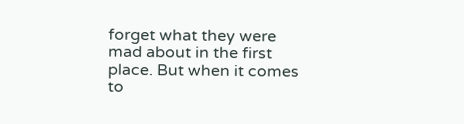forget what they were mad about in the first place. But when it comes to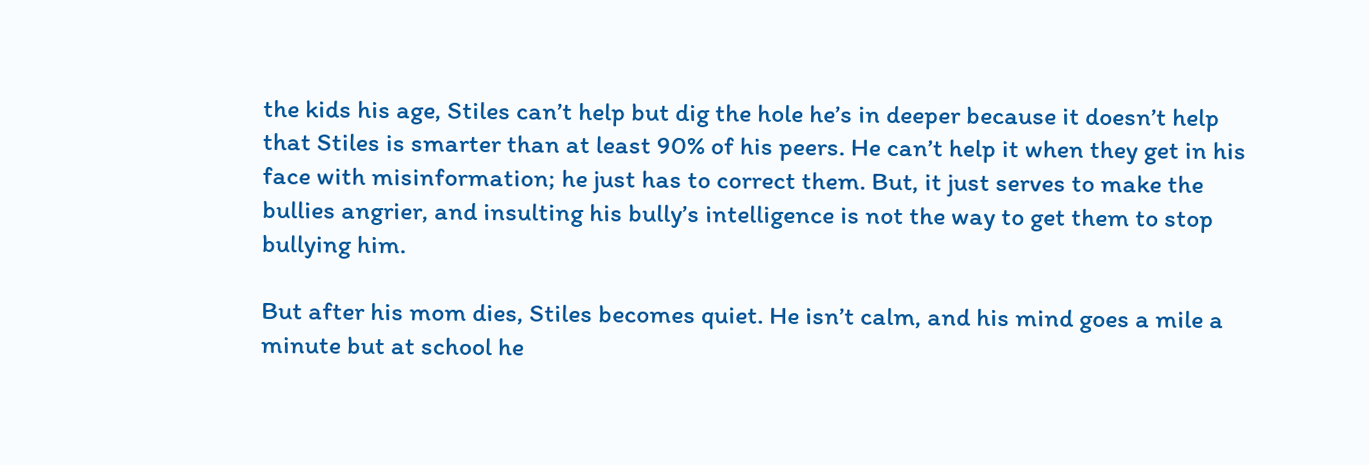the kids his age, Stiles can’t help but dig the hole he’s in deeper because it doesn’t help that Stiles is smarter than at least 90% of his peers. He can’t help it when they get in his face with misinformation; he just has to correct them. But, it just serves to make the bullies angrier, and insulting his bully’s intelligence is not the way to get them to stop bullying him.

But after his mom dies, Stiles becomes quiet. He isn’t calm, and his mind goes a mile a minute but at school he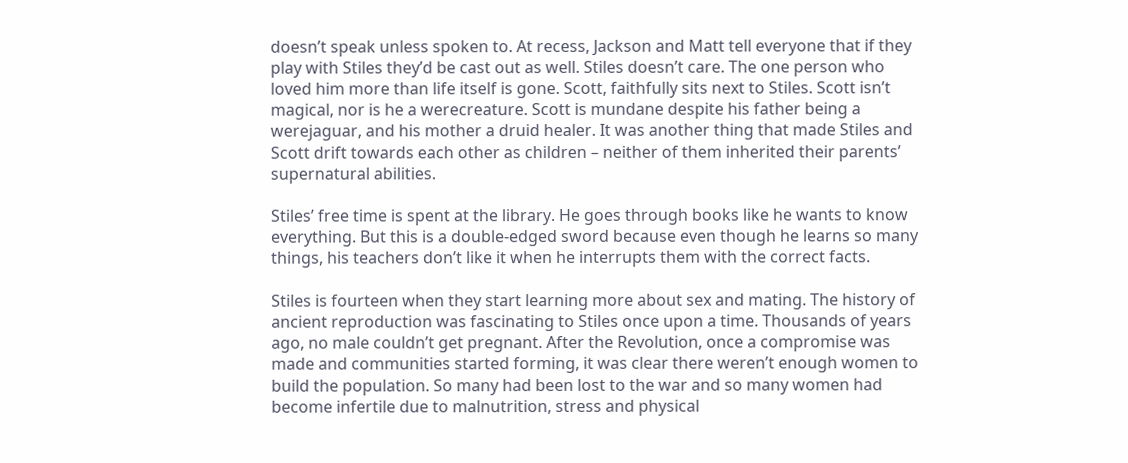doesn’t speak unless spoken to. At recess, Jackson and Matt tell everyone that if they play with Stiles they’d be cast out as well. Stiles doesn’t care. The one person who loved him more than life itself is gone. Scott, faithfully sits next to Stiles. Scott isn’t magical, nor is he a werecreature. Scott is mundane despite his father being a werejaguar, and his mother a druid healer. It was another thing that made Stiles and Scott drift towards each other as children – neither of them inherited their parents’ supernatural abilities.

Stiles’ free time is spent at the library. He goes through books like he wants to know everything. But this is a double-edged sword because even though he learns so many things, his teachers don’t like it when he interrupts them with the correct facts.

Stiles is fourteen when they start learning more about sex and mating. The history of ancient reproduction was fascinating to Stiles once upon a time. Thousands of years ago, no male couldn’t get pregnant. After the Revolution, once a compromise was made and communities started forming, it was clear there weren’t enough women to build the population. So many had been lost to the war and so many women had become infertile due to malnutrition, stress and physical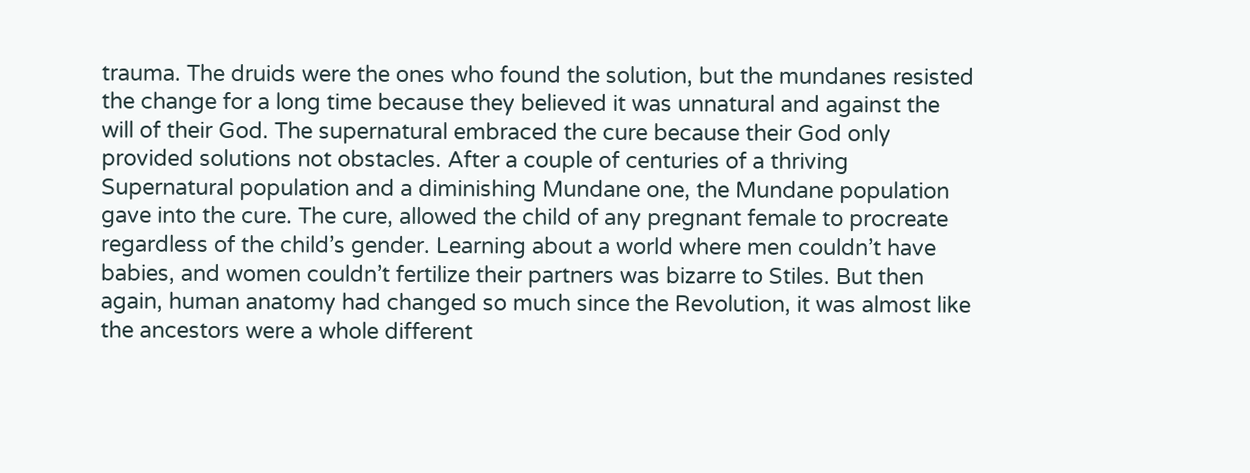trauma. The druids were the ones who found the solution, but the mundanes resisted the change for a long time because they believed it was unnatural and against the will of their God. The supernatural embraced the cure because their God only provided solutions not obstacles. After a couple of centuries of a thriving Supernatural population and a diminishing Mundane one, the Mundane population gave into the cure. The cure, allowed the child of any pregnant female to procreate regardless of the child’s gender. Learning about a world where men couldn’t have babies, and women couldn’t fertilize their partners was bizarre to Stiles. But then again, human anatomy had changed so much since the Revolution, it was almost like the ancestors were a whole different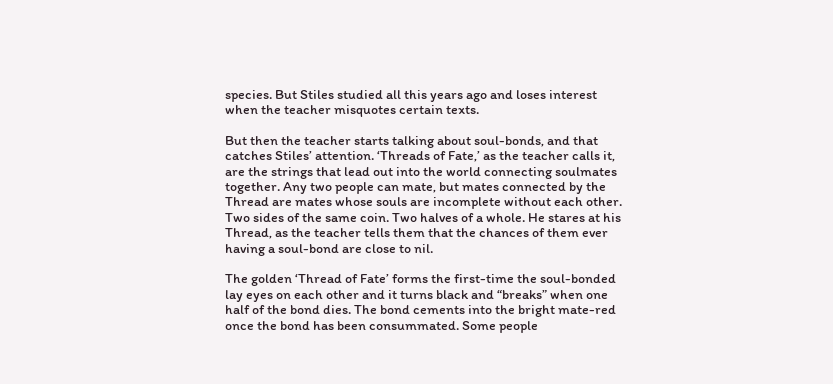species. But Stiles studied all this years ago and loses interest when the teacher misquotes certain texts.

But then the teacher starts talking about soul-bonds, and that catches Stiles’ attention. ‘Threads of Fate,’ as the teacher calls it, are the strings that lead out into the world connecting soulmates together. Any two people can mate, but mates connected by the Thread are mates whose souls are incomplete without each other. Two sides of the same coin. Two halves of a whole. He stares at his Thread, as the teacher tells them that the chances of them ever having a soul-bond are close to nil.

The golden ‘Thread of Fate’ forms the first-time the soul-bonded lay eyes on each other and it turns black and “breaks” when one half of the bond dies. The bond cements into the bright mate-red once the bond has been consummated. Some people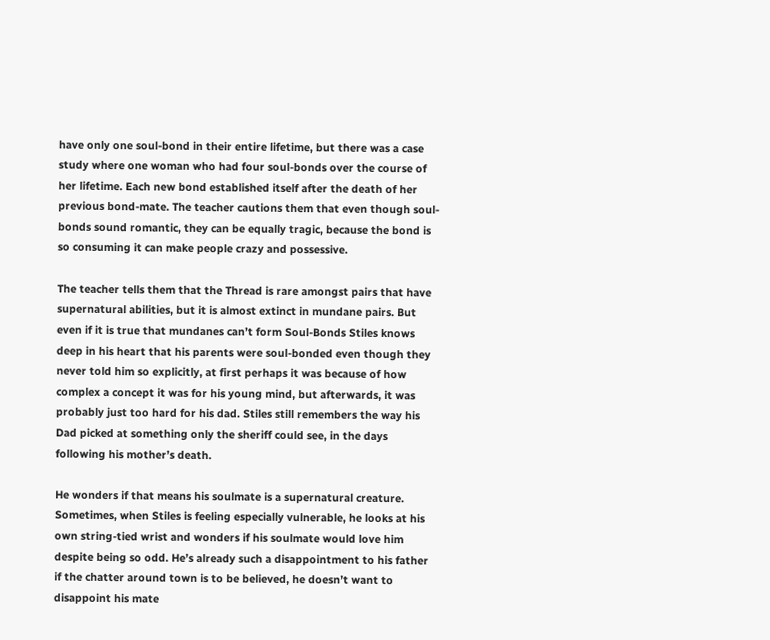have only one soul-bond in their entire lifetime, but there was a case study where one woman who had four soul-bonds over the course of her lifetime. Each new bond established itself after the death of her previous bond-mate. The teacher cautions them that even though soul-bonds sound romantic, they can be equally tragic, because the bond is so consuming it can make people crazy and possessive.

The teacher tells them that the Thread is rare amongst pairs that have supernatural abilities, but it is almost extinct in mundane pairs. But even if it is true that mundanes can’t form Soul-Bonds Stiles knows deep in his heart that his parents were soul-bonded even though they never told him so explicitly, at first perhaps it was because of how complex a concept it was for his young mind, but afterwards, it was probably just too hard for his dad. Stiles still remembers the way his Dad picked at something only the sheriff could see, in the days following his mother’s death.

He wonders if that means his soulmate is a supernatural creature. Sometimes, when Stiles is feeling especially vulnerable, he looks at his own string-tied wrist and wonders if his soulmate would love him despite being so odd. He’s already such a disappointment to his father if the chatter around town is to be believed, he doesn’t want to disappoint his mate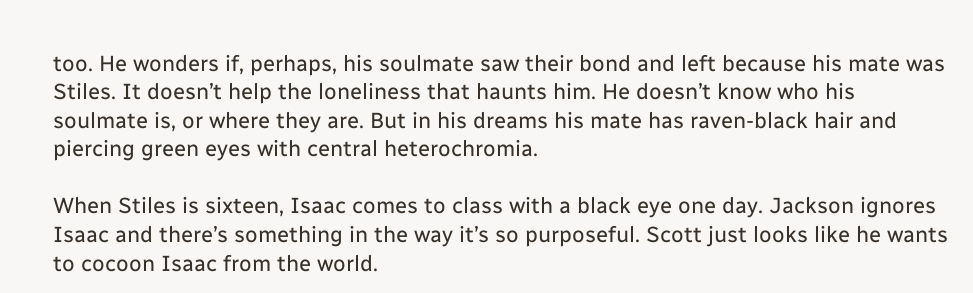too. He wonders if, perhaps, his soulmate saw their bond and left because his mate was Stiles. It doesn’t help the loneliness that haunts him. He doesn’t know who his soulmate is, or where they are. But in his dreams his mate has raven-black hair and piercing green eyes with central heterochromia.

When Stiles is sixteen, Isaac comes to class with a black eye one day. Jackson ignores Isaac and there’s something in the way it’s so purposeful. Scott just looks like he wants to cocoon Isaac from the world.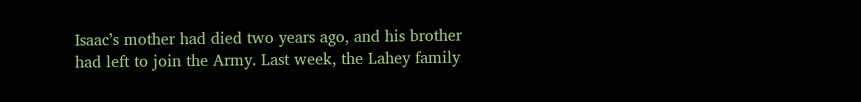Isaac’s mother had died two years ago, and his brother had left to join the Army. Last week, the Lahey family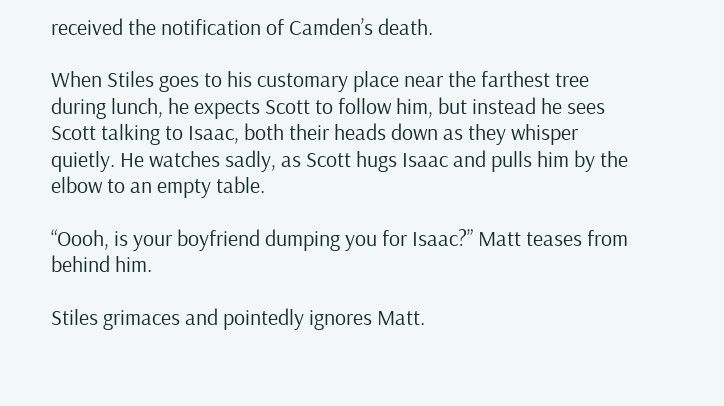received the notification of Camden’s death.

When Stiles goes to his customary place near the farthest tree during lunch, he expects Scott to follow him, but instead he sees Scott talking to Isaac, both their heads down as they whisper quietly. He watches sadly, as Scott hugs Isaac and pulls him by the elbow to an empty table.

“Oooh, is your boyfriend dumping you for Isaac?” Matt teases from behind him.

Stiles grimaces and pointedly ignores Matt.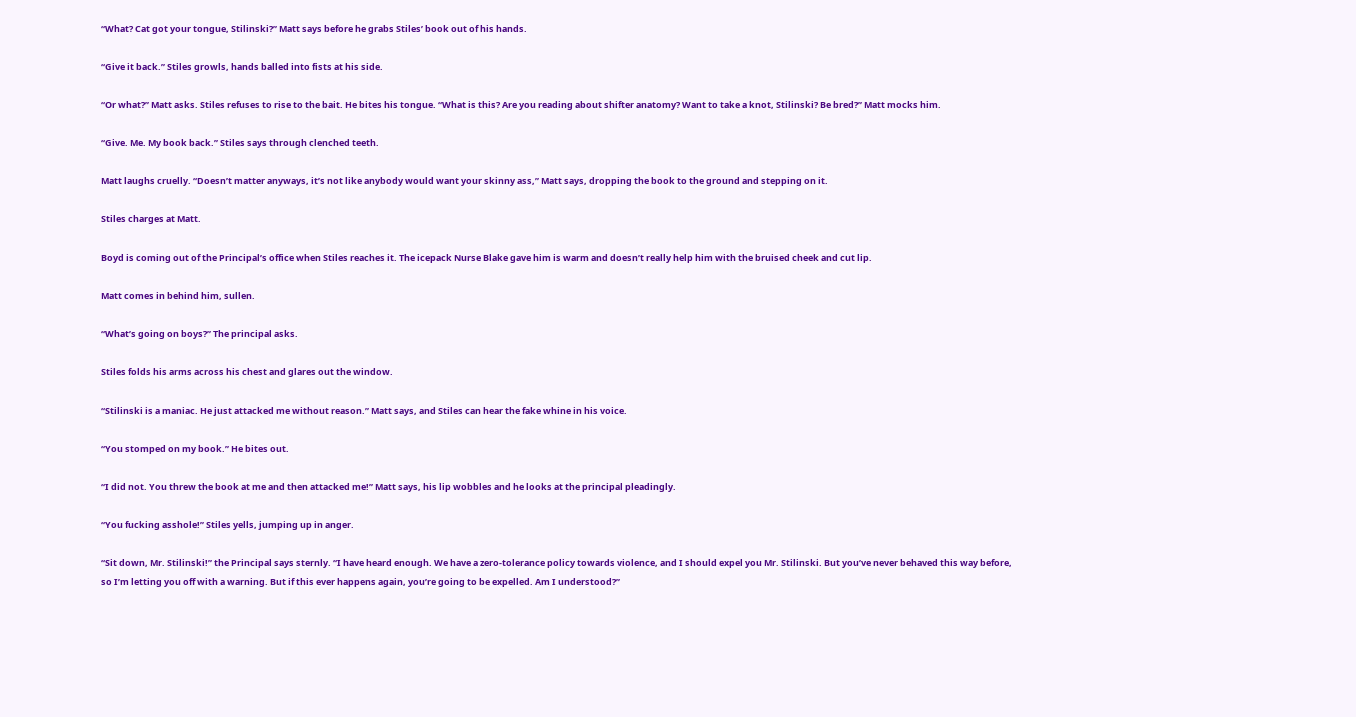“What? Cat got your tongue, Stilinski?” Matt says before he grabs Stiles’ book out of his hands.

“Give it back.” Stiles growls, hands balled into fists at his side.

“Or what?” Matt asks. Stiles refuses to rise to the bait. He bites his tongue. “What is this? Are you reading about shifter anatomy? Want to take a knot, Stilinski? Be bred?” Matt mocks him.

“Give. Me. My book back.” Stiles says through clenched teeth.

Matt laughs cruelly. “Doesn’t matter anyways, it’s not like anybody would want your skinny ass,” Matt says, dropping the book to the ground and stepping on it.

Stiles charges at Matt.

Boyd is coming out of the Principal’s office when Stiles reaches it. The icepack Nurse Blake gave him is warm and doesn’t really help him with the bruised cheek and cut lip.

Matt comes in behind him, sullen.

“What’s going on boys?” The principal asks.

Stiles folds his arms across his chest and glares out the window.

“Stilinski is a maniac. He just attacked me without reason.” Matt says, and Stiles can hear the fake whine in his voice.

“You stomped on my book.” He bites out.

“I did not. You threw the book at me and then attacked me!” Matt says, his lip wobbles and he looks at the principal pleadingly.

“You fucking asshole!” Stiles yells, jumping up in anger.

“Sit down, Mr. Stilinski!” the Principal says sternly. “I have heard enough. We have a zero-tolerance policy towards violence, and I should expel you Mr. Stilinski. But you’ve never behaved this way before, so I’m letting you off with a warning. But if this ever happens again, you’re going to be expelled. Am I understood?”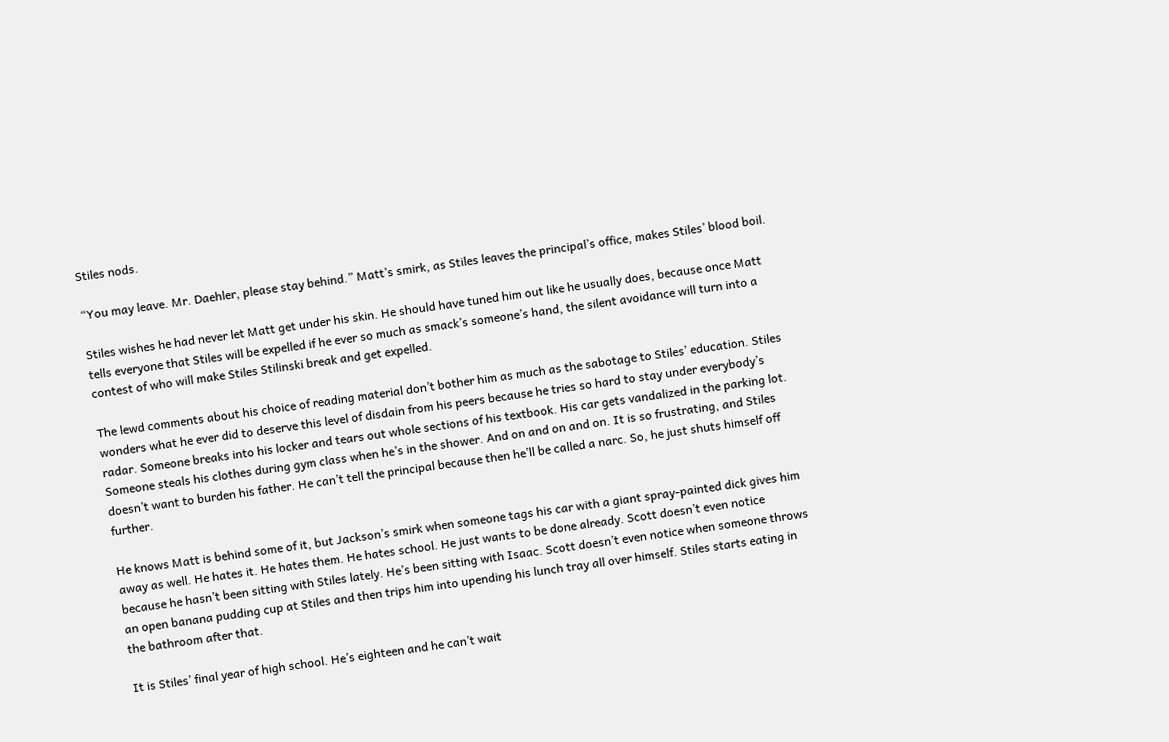Stiles nods.

“You may leave. Mr. Daehler, please stay behind.” Matt’s smirk, as Stiles leaves the principal’s office, makes Stiles’ blood boil.

Stiles wishes he had never let Matt get under his skin. He should have tuned him out like he usually does, because once Matt tells everyone that Stiles will be expelled if he ever so much as smack’s someone’s hand, the silent avoidance will turn into a contest of who will make Stiles Stilinski break and get expelled.

The lewd comments about his choice of reading material don’t bother him as much as the sabotage to Stiles’ education. Stiles wonders what he ever did to deserve this level of disdain from his peers because he tries so hard to stay under everybody’s radar. Someone breaks into his locker and tears out whole sections of his textbook. His car gets vandalized in the parking lot. Someone steals his clothes during gym class when he’s in the shower. And on and on and on. It is so frustrating, and Stiles doesn’t want to burden his father. He can’t tell the principal because then he’ll be called a narc. So, he just shuts himself off further.

He knows Matt is behind some of it, but Jackson’s smirk when someone tags his car with a giant spray-painted dick gives him away as well. He hates it. He hates them. He hates school. He just wants to be done already. Scott doesn’t even notice because he hasn’t been sitting with Stiles lately. He’s been sitting with Isaac. Scott doesn’t even notice when someone throws an open banana pudding cup at Stiles and then trips him into upending his lunch tray all over himself. Stiles starts eating in the bathroom after that.

It is Stiles’ final year of high school. He’s eighteen and he can’t wait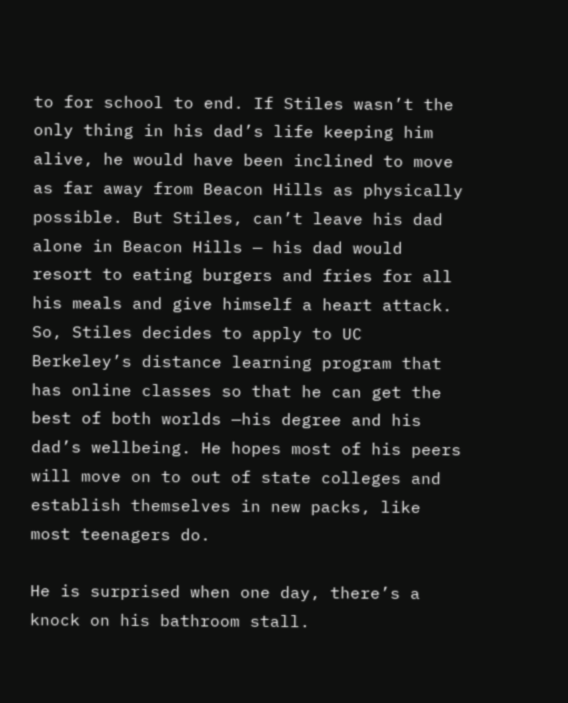to for school to end. If Stiles wasn’t the only thing in his dad’s life keeping him alive, he would have been inclined to move as far away from Beacon Hills as physically possible. But Stiles, can’t leave his dad alone in Beacon Hills — his dad would resort to eating burgers and fries for all his meals and give himself a heart attack. So, Stiles decides to apply to UC Berkeley’s distance learning program that has online classes so that he can get the best of both worlds —his degree and his dad’s wellbeing. He hopes most of his peers will move on to out of state colleges and establish themselves in new packs, like most teenagers do.

He is surprised when one day, there’s a knock on his bathroom stall.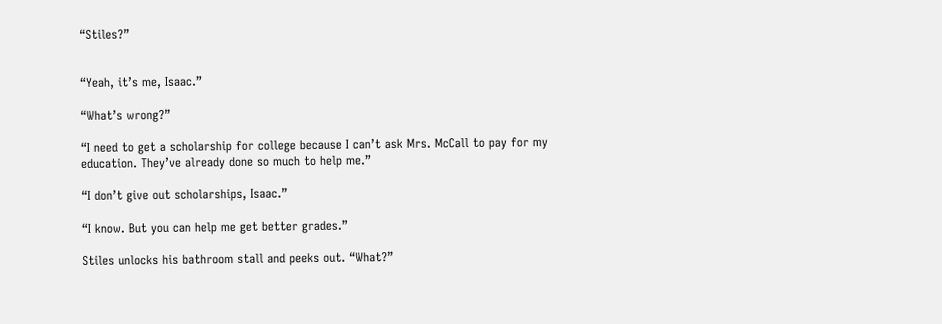“Stiles?”


“Yeah, it’s me, Isaac.”

“What’s wrong?”

“I need to get a scholarship for college because I can’t ask Mrs. McCall to pay for my education. They’ve already done so much to help me.”

“I don’t give out scholarships, Isaac.”

“I know. But you can help me get better grades.”

Stiles unlocks his bathroom stall and peeks out. “What?”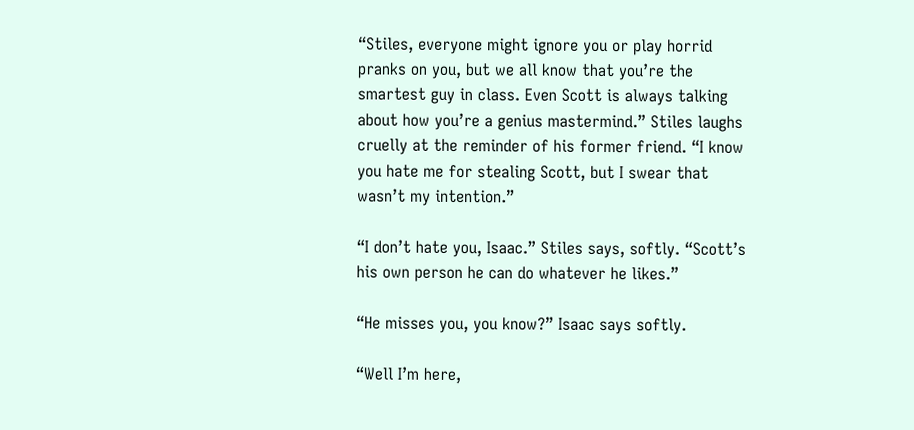“Stiles, everyone might ignore you or play horrid pranks on you, but we all know that you’re the smartest guy in class. Even Scott is always talking about how you’re a genius mastermind.” Stiles laughs cruelly at the reminder of his former friend. “I know you hate me for stealing Scott, but I swear that wasn’t my intention.”

“I don’t hate you, Isaac.” Stiles says, softly. “Scott’s his own person he can do whatever he likes.”

“He misses you, you know?” Isaac says softly.

“Well I’m here,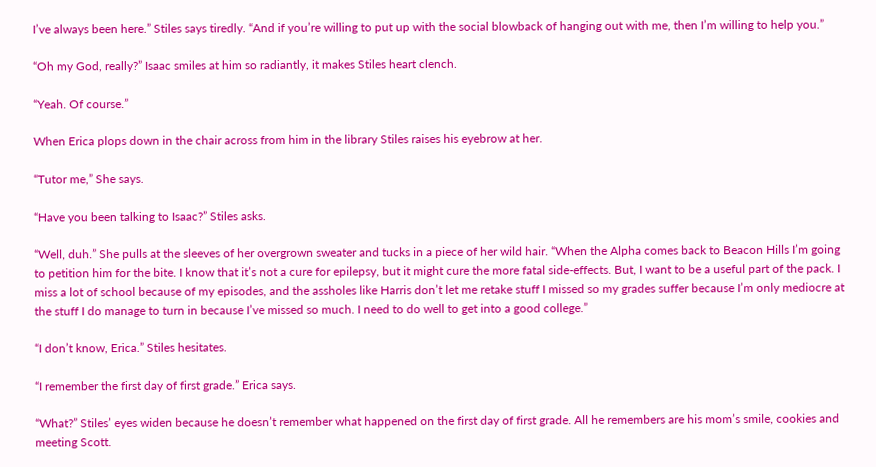I’ve always been here.” Stiles says tiredly. “And if you’re willing to put up with the social blowback of hanging out with me, then I’m willing to help you.”

“Oh my God, really?” Isaac smiles at him so radiantly, it makes Stiles heart clench.

“Yeah. Of course.”

When Erica plops down in the chair across from him in the library Stiles raises his eyebrow at her.

“Tutor me,” She says.

“Have you been talking to Isaac?” Stiles asks.

“Well, duh.” She pulls at the sleeves of her overgrown sweater and tucks in a piece of her wild hair. “When the Alpha comes back to Beacon Hills I’m going to petition him for the bite. I know that it’s not a cure for epilepsy, but it might cure the more fatal side-effects. But, I want to be a useful part of the pack. I miss a lot of school because of my episodes, and the assholes like Harris don’t let me retake stuff I missed so my grades suffer because I’m only mediocre at the stuff I do manage to turn in because I’ve missed so much. I need to do well to get into a good college.”

“I don’t know, Erica.” Stiles hesitates.

“I remember the first day of first grade.” Erica says.

“What?” Stiles’ eyes widen because he doesn’t remember what happened on the first day of first grade. All he remembers are his mom’s smile, cookies and meeting Scott.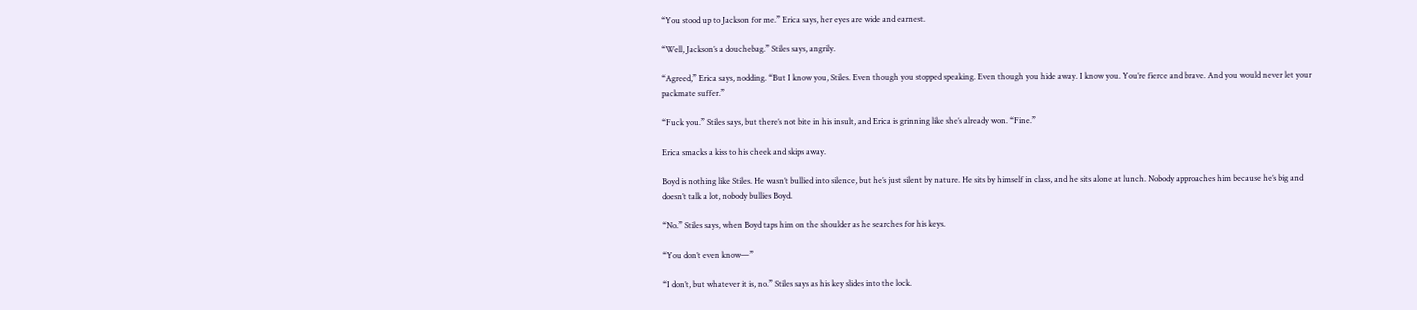“You stood up to Jackson for me.” Erica says, her eyes are wide and earnest.

“Well, Jackson’s a douchebag.” Stiles says, angrily.

“Agreed,” Erica says, nodding. “But I know you, Stiles. Even though you stopped speaking. Even though you hide away. I know you. You’re fierce and brave. And you would never let your packmate suffer.”

“Fuck you.” Stiles says, but there’s not bite in his insult, and Erica is grinning like she’s already won. “Fine.”

Erica smacks a kiss to his cheek and skips away.

Boyd is nothing like Stiles. He wasn’t bullied into silence, but he’s just silent by nature. He sits by himself in class, and he sits alone at lunch. Nobody approaches him because he’s big and doesn’t talk a lot, nobody bullies Boyd.

“No.” Stiles says, when Boyd taps him on the shoulder as he searches for his keys.

“You don’t even know—”

“I don’t, but whatever it is, no.” Stiles says as his key slides into the lock.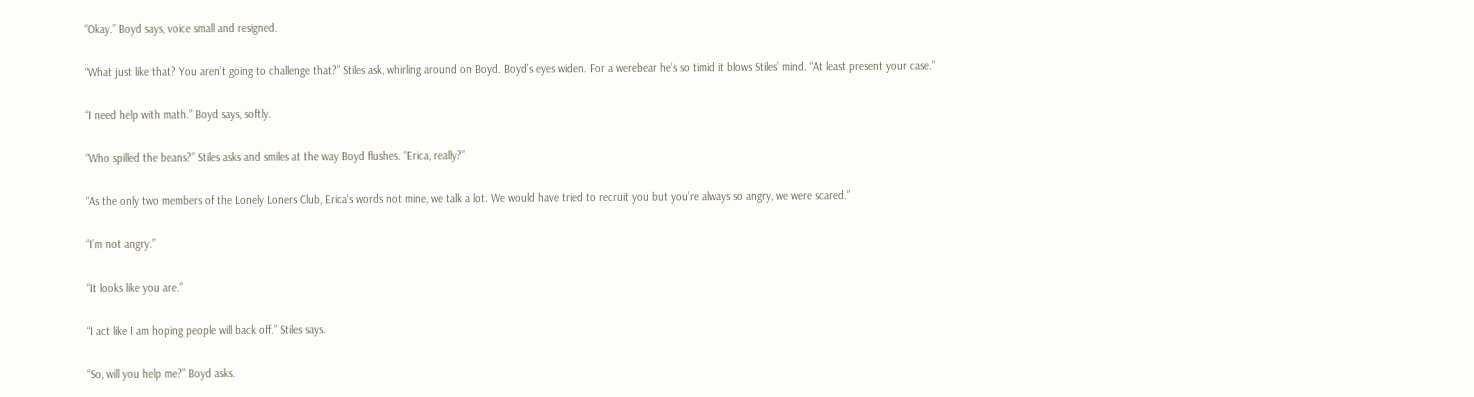“Okay.” Boyd says, voice small and resigned.

“What just like that? You aren’t going to challenge that?” Stiles ask, whirling around on Boyd. Boyd’s eyes widen. For a werebear he’s so timid it blows Stiles’ mind. “At least present your case.”

“I need help with math.” Boyd says, softly.

“Who spilled the beans?” Stiles asks and smiles at the way Boyd flushes. “Erica, really?”

“As the only two members of the Lonely Loners Club, Erica’s words not mine, we talk a lot. We would have tried to recruit you but you’re always so angry, we were scared.”

“I’m not angry.”

“It looks like you are.”

“I act like I am hoping people will back off.” Stiles says.

“So, will you help me?” Boyd asks.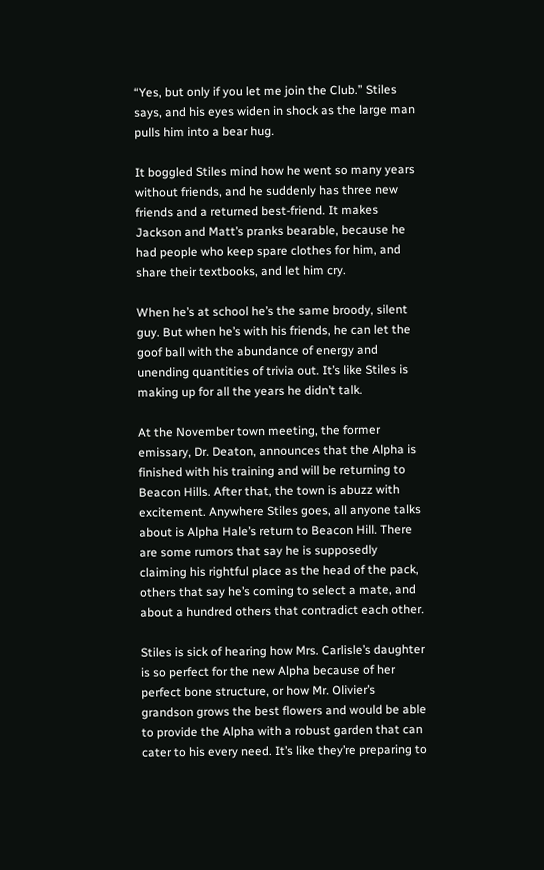“Yes, but only if you let me join the Club.” Stiles says, and his eyes widen in shock as the large man pulls him into a bear hug.

It boggled Stiles mind how he went so many years without friends, and he suddenly has three new friends and a returned best-friend. It makes Jackson and Matt’s pranks bearable, because he had people who keep spare clothes for him, and share their textbooks, and let him cry.

When he’s at school he’s the same broody, silent guy. But when he’s with his friends, he can let the goof ball with the abundance of energy and unending quantities of trivia out. It’s like Stiles is making up for all the years he didn’t talk.

At the November town meeting, the former emissary, Dr. Deaton, announces that the Alpha is finished with his training and will be returning to Beacon Hills. After that, the town is abuzz with excitement. Anywhere Stiles goes, all anyone talks about is Alpha Hale’s return to Beacon Hill. There are some rumors that say he is supposedly claiming his rightful place as the head of the pack, others that say he’s coming to select a mate, and about a hundred others that contradict each other.

Stiles is sick of hearing how Mrs. Carlisle’s daughter is so perfect for the new Alpha because of her perfect bone structure, or how Mr. Olivier’s grandson grows the best flowers and would be able to provide the Alpha with a robust garden that can cater to his every need. It’s like they’re preparing to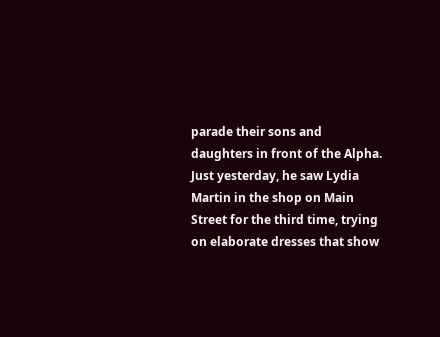parade their sons and daughters in front of the Alpha. Just yesterday, he saw Lydia Martin in the shop on Main Street for the third time, trying on elaborate dresses that show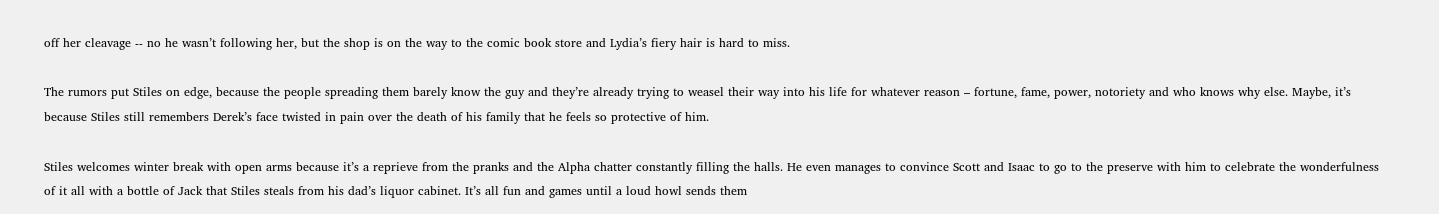off her cleavage -- no he wasn’t following her, but the shop is on the way to the comic book store and Lydia’s fiery hair is hard to miss.

The rumors put Stiles on edge, because the people spreading them barely know the guy and they’re already trying to weasel their way into his life for whatever reason – fortune, fame, power, notoriety and who knows why else. Maybe, it’s because Stiles still remembers Derek’s face twisted in pain over the death of his family that he feels so protective of him.

Stiles welcomes winter break with open arms because it’s a reprieve from the pranks and the Alpha chatter constantly filling the halls. He even manages to convince Scott and Isaac to go to the preserve with him to celebrate the wonderfulness of it all with a bottle of Jack that Stiles steals from his dad’s liquor cabinet. It’s all fun and games until a loud howl sends them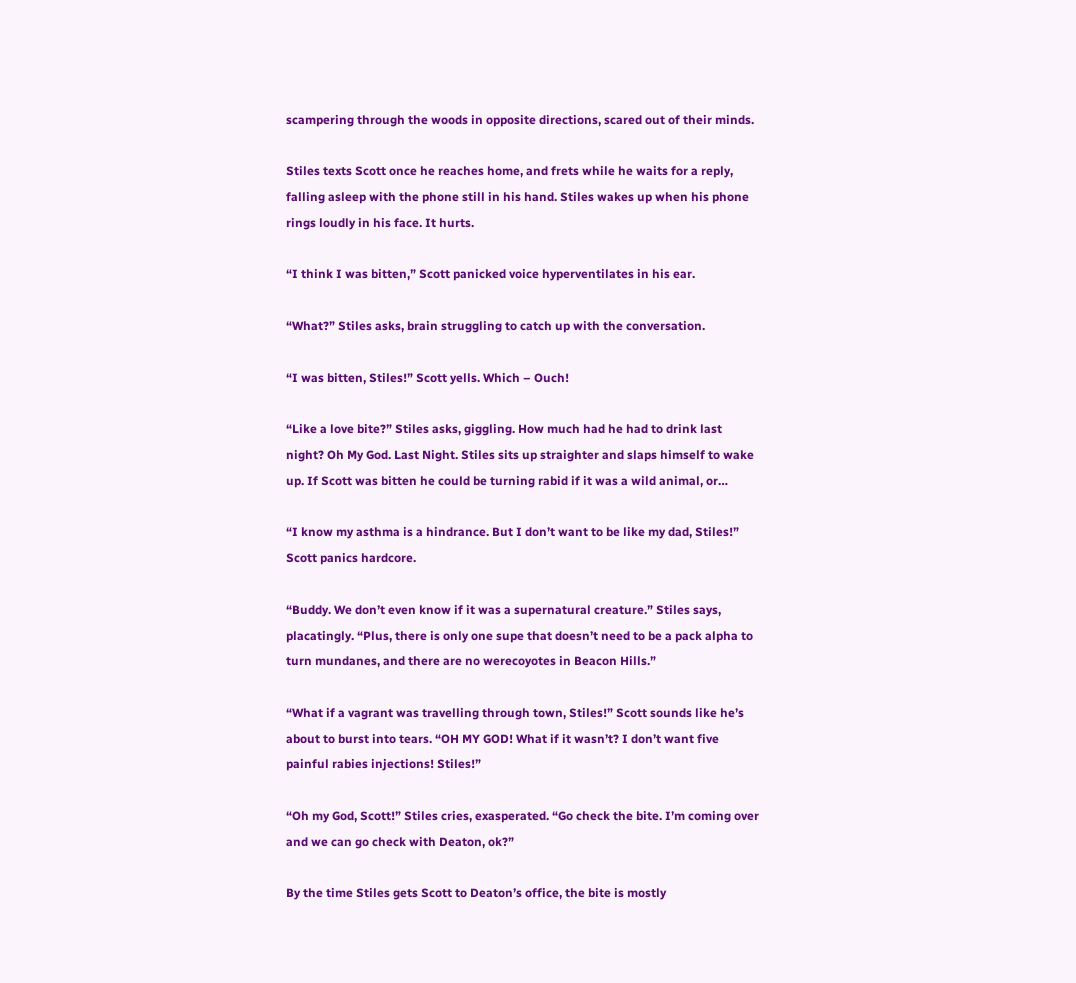scampering through the woods in opposite directions, scared out of their minds.

Stiles texts Scott once he reaches home, and frets while he waits for a reply, falling asleep with the phone still in his hand. Stiles wakes up when his phone rings loudly in his face. It hurts.

“I think I was bitten,” Scott panicked voice hyperventilates in his ear.

“What?” Stiles asks, brain struggling to catch up with the conversation.

“I was bitten, Stiles!” Scott yells. Which – Ouch!

“Like a love bite?” Stiles asks, giggling. How much had he had to drink last night? Oh My God. Last Night. Stiles sits up straighter and slaps himself to wake up. If Scott was bitten he could be turning rabid if it was a wild animal, or…

“I know my asthma is a hindrance. But I don’t want to be like my dad, Stiles!” Scott panics hardcore.

“Buddy. We don’t even know if it was a supernatural creature.” Stiles says, placatingly. “Plus, there is only one supe that doesn’t need to be a pack alpha to turn mundanes, and there are no werecoyotes in Beacon Hills.”

“What if a vagrant was travelling through town, Stiles!” Scott sounds like he’s about to burst into tears. “OH MY GOD! What if it wasn’t? I don’t want five painful rabies injections! Stiles!”

“Oh my God, Scott!” Stiles cries, exasperated. “Go check the bite. I’m coming over and we can go check with Deaton, ok?”

By the time Stiles gets Scott to Deaton’s office, the bite is mostly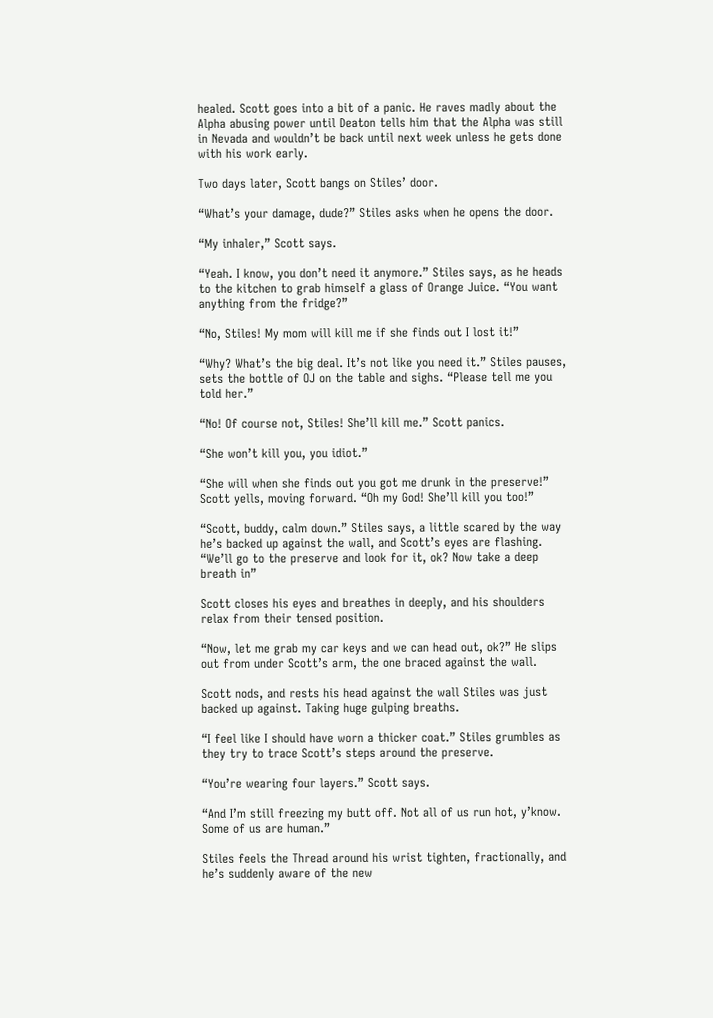healed. Scott goes into a bit of a panic. He raves madly about the Alpha abusing power until Deaton tells him that the Alpha was still in Nevada and wouldn’t be back until next week unless he gets done with his work early.

Two days later, Scott bangs on Stiles’ door.

“What’s your damage, dude?” Stiles asks when he opens the door.

“My inhaler,” Scott says.

“Yeah. I know, you don’t need it anymore.” Stiles says, as he heads to the kitchen to grab himself a glass of Orange Juice. “You want anything from the fridge?”

“No, Stiles! My mom will kill me if she finds out I lost it!”

“Why? What’s the big deal. It’s not like you need it.” Stiles pauses, sets the bottle of OJ on the table and sighs. “Please tell me you told her.”

“No! Of course not, Stiles! She’ll kill me.” Scott panics.

“She won’t kill you, you idiot.”

“She will when she finds out you got me drunk in the preserve!” Scott yells, moving forward. “Oh my God! She’ll kill you too!”

“Scott, buddy, calm down.” Stiles says, a little scared by the way he’s backed up against the wall, and Scott’s eyes are flashing. “We’ll go to the preserve and look for it, ok? Now take a deep breath in”

Scott closes his eyes and breathes in deeply, and his shoulders relax from their tensed position.

“Now, let me grab my car keys and we can head out, ok?” He slips out from under Scott’s arm, the one braced against the wall.

Scott nods, and rests his head against the wall Stiles was just backed up against. Taking huge gulping breaths.

“I feel like I should have worn a thicker coat.” Stiles grumbles as they try to trace Scott’s steps around the preserve.

“You’re wearing four layers.” Scott says.

“And I’m still freezing my butt off. Not all of us run hot, y’know. Some of us are human.”

Stiles feels the Thread around his wrist tighten, fractionally, and he’s suddenly aware of the new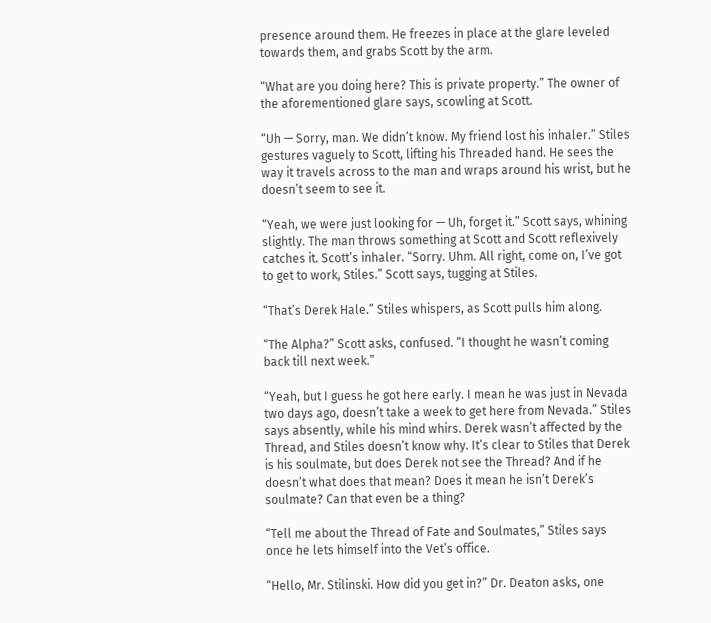presence around them. He freezes in place at the glare leveled towards them, and grabs Scott by the arm.

“What are you doing here? This is private property.” The owner of the aforementioned glare says, scowling at Scott.

“Uh — Sorry, man. We didn’t know. My friend lost his inhaler.” Stiles gestures vaguely to Scott, lifting his Threaded hand. He sees the way it travels across to the man and wraps around his wrist, but he doesn’t seem to see it.

“Yeah, we were just looking for — Uh, forget it.” Scott says, whining slightly. The man throws something at Scott and Scott reflexively catches it. Scott’s inhaler. “Sorry. Uhm. All right, come on, I’ve got to get to work, Stiles.” Scott says, tugging at Stiles.

“That’s Derek Hale.” Stiles whispers, as Scott pulls him along.

“The Alpha?” Scott asks, confused. “I thought he wasn’t coming back till next week.”

“Yeah, but I guess he got here early. I mean he was just in Nevada two days ago, doesn’t take a week to get here from Nevada.” Stiles says absently, while his mind whirs. Derek wasn’t affected by the Thread, and Stiles doesn’t know why. It’s clear to Stiles that Derek is his soulmate, but does Derek not see the Thread? And if he doesn’t what does that mean? Does it mean he isn’t Derek’s soulmate? Can that even be a thing?

“Tell me about the Thread of Fate and Soulmates,” Stiles says once he lets himself into the Vet’s office.

“Hello, Mr. Stilinski. How did you get in?” Dr. Deaton asks, one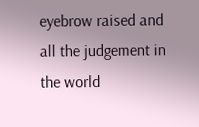eyebrow raised and all the judgement in the world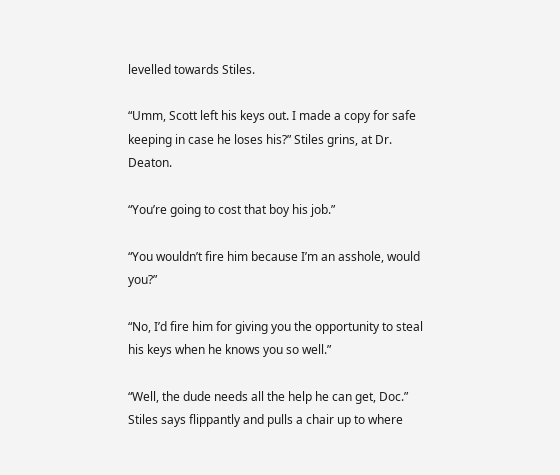levelled towards Stiles.

“Umm, Scott left his keys out. I made a copy for safe keeping in case he loses his?” Stiles grins, at Dr. Deaton.

“You’re going to cost that boy his job.”

“You wouldn’t fire him because I’m an asshole, would you?”

“No, I’d fire him for giving you the opportunity to steal his keys when he knows you so well.”

“Well, the dude needs all the help he can get, Doc.” Stiles says flippantly and pulls a chair up to where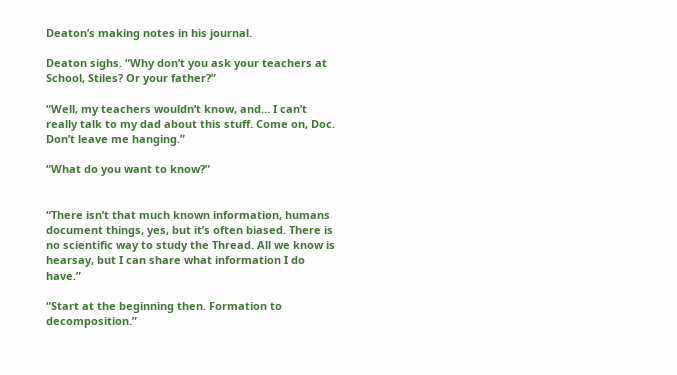Deaton’s making notes in his journal.

Deaton sighs. “Why don’t you ask your teachers at School, Stiles? Or your father?”

“Well, my teachers wouldn’t know, and… I can’t really talk to my dad about this stuff. Come on, Doc. Don’t leave me hanging.”

“What do you want to know?”


“There isn’t that much known information, humans document things, yes, but it’s often biased. There is no scientific way to study the Thread. All we know is hearsay, but I can share what information I do have.”

“Start at the beginning then. Formation to decomposition.”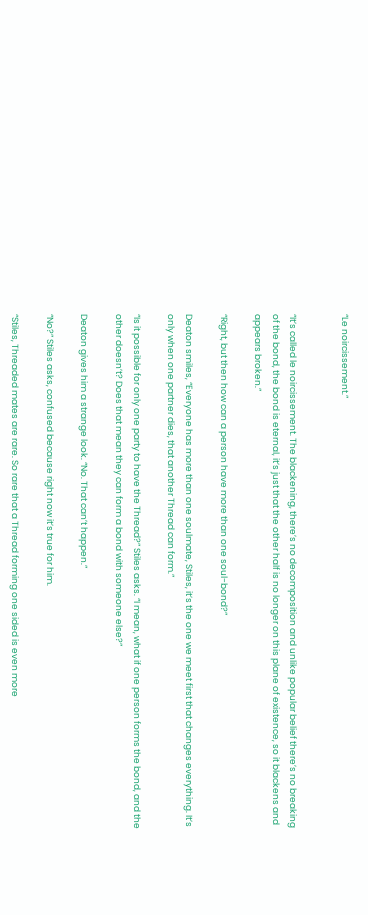“Le noircissement.”


“It’s called le noircissement. The blackening, there’s no decomposition and unlike popular belief there’s no breaking of the bond, the bond is eternal, it’s just that the other half is no longer on this plane of existence, so it blackens and appears broken.”

“Right, but then how can a person have more than one soul-bond?”

Deaton smiles, “Everyone has more than one soulmate, Stiles, it’s the one we meet first that changes everything. It’s only when one partner dies, that another Thread can form.”

“Is it possible for only one party to have the Thread?” Stiles asks. “I mean, what if one person forms the bond, and the other doesn’t? Does that mean they can form a bond with someone else?”

Deaton gives him a strange look. “No. That can’t happen.”

“No?” Stiles asks, confused because right now it’s true for him.

“Stiles, Threaded mates are rare. So rare that a Thread forming one sided is even more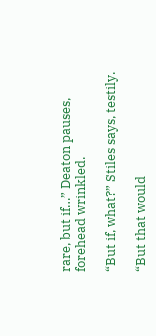rare, but if…” Deaton pauses, forehead wrinkled.

“But if, what?” Stiles says, testily.

“But that would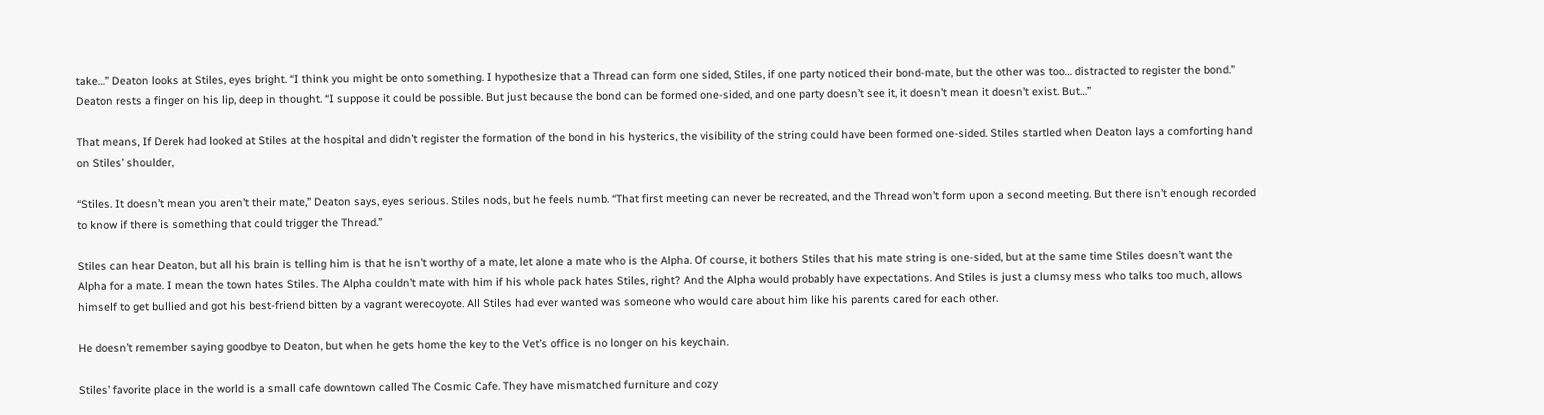take…” Deaton looks at Stiles, eyes bright. “I think you might be onto something. I hypothesize that a Thread can form one sided, Stiles, if one party noticed their bond-mate, but the other was too… distracted to register the bond.” Deaton rests a finger on his lip, deep in thought. “I suppose it could be possible. But just because the bond can be formed one-sided, and one party doesn’t see it, it doesn’t mean it doesn’t exist. But…”

That means, If Derek had looked at Stiles at the hospital and didn’t register the formation of the bond in his hysterics, the visibility of the string could have been formed one-sided. Stiles startled when Deaton lays a comforting hand on Stiles’ shoulder,

“Stiles. It doesn’t mean you aren’t their mate,” Deaton says, eyes serious. Stiles nods, but he feels numb. “That first meeting can never be recreated, and the Thread won’t form upon a second meeting. But there isn’t enough recorded to know if there is something that could trigger the Thread.”

Stiles can hear Deaton, but all his brain is telling him is that he isn’t worthy of a mate, let alone a mate who is the Alpha. Of course, it bothers Stiles that his mate string is one-sided, but at the same time Stiles doesn’t want the Alpha for a mate. I mean the town hates Stiles. The Alpha couldn’t mate with him if his whole pack hates Stiles, right? And the Alpha would probably have expectations. And Stiles is just a clumsy mess who talks too much, allows himself to get bullied and got his best-friend bitten by a vagrant werecoyote. All Stiles had ever wanted was someone who would care about him like his parents cared for each other.

He doesn’t remember saying goodbye to Deaton, but when he gets home the key to the Vet’s office is no longer on his keychain.

Stiles’ favorite place in the world is a small cafe downtown called The Cosmic Cafe. They have mismatched furniture and cozy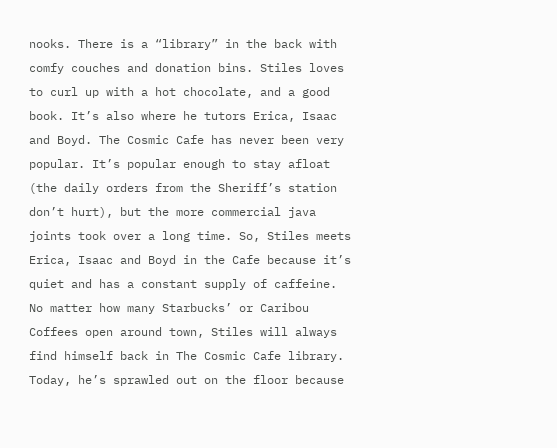nooks. There is a “library” in the back with comfy couches and donation bins. Stiles loves to curl up with a hot chocolate, and a good book. It’s also where he tutors Erica, Isaac and Boyd. The Cosmic Cafe has never been very popular. It’s popular enough to stay afloat (the daily orders from the Sheriff’s station don’t hurt), but the more commercial java joints took over a long time. So, Stiles meets Erica, Isaac and Boyd in the Cafe because it’s quiet and has a constant supply of caffeine. No matter how many Starbucks’ or Caribou Coffees open around town, Stiles will always find himself back in The Cosmic Cafe library. Today, he’s sprawled out on the floor because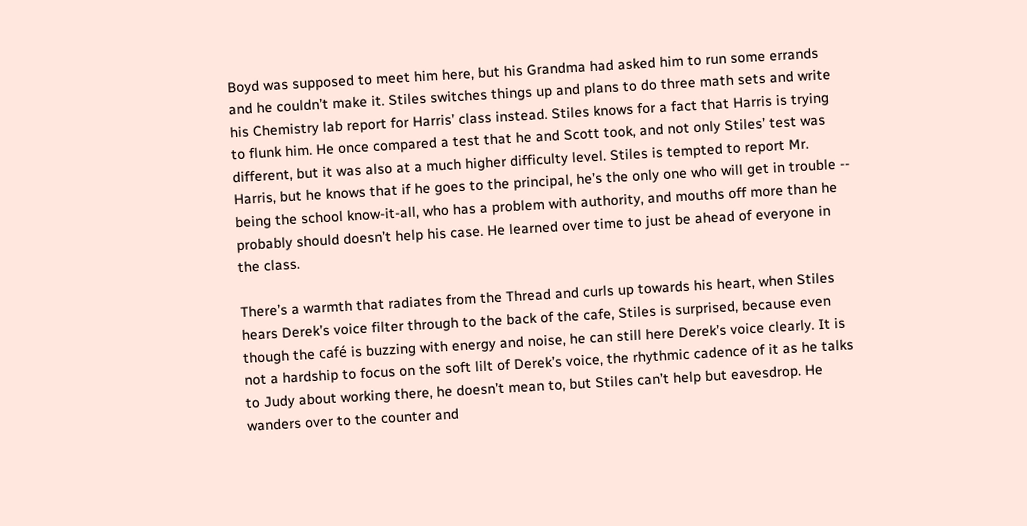Boyd was supposed to meet him here, but his Grandma had asked him to run some errands and he couldn’t make it. Stiles switches things up and plans to do three math sets and write his Chemistry lab report for Harris’ class instead. Stiles knows for a fact that Harris is trying to flunk him. He once compared a test that he and Scott took, and not only Stiles’ test was different, but it was also at a much higher difficulty level. Stiles is tempted to report Mr. Harris, but he knows that if he goes to the principal, he’s the only one who will get in trouble -- being the school know-it-all, who has a problem with authority, and mouths off more than he probably should doesn’t help his case. He learned over time to just be ahead of everyone in the class.

There’s a warmth that radiates from the Thread and curls up towards his heart, when Stiles hears Derek’s voice filter through to the back of the cafe, Stiles is surprised, because even though the café is buzzing with energy and noise, he can still here Derek’s voice clearly. It is not a hardship to focus on the soft lilt of Derek’s voice, the rhythmic cadence of it as he talks to Judy about working there, he doesn’t mean to, but Stiles can’t help but eavesdrop. He wanders over to the counter and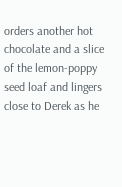orders another hot chocolate and a slice of the lemon-poppy seed loaf and lingers close to Derek as he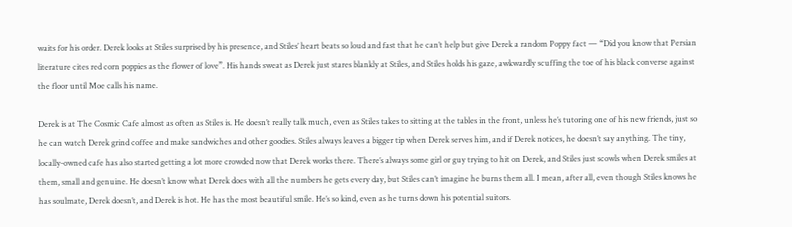waits for his order. Derek looks at Stiles surprised by his presence, and Stiles’ heart beats so loud and fast that he can’t help but give Derek a random Poppy fact — “Did you know that Persian literature cites red corn poppies as the flower of love”. His hands sweat as Derek just stares blankly at Stiles, and Stiles holds his gaze, awkwardly scuffing the toe of his black converse against the floor until Moe calls his name.

Derek is at The Cosmic Cafe almost as often as Stiles is. He doesn’t really talk much, even as Stiles takes to sitting at the tables in the front, unless he’s tutoring one of his new friends, just so he can watch Derek grind coffee and make sandwiches and other goodies. Stiles always leaves a bigger tip when Derek serves him, and if Derek notices, he doesn’t say anything. The tiny, locally-owned cafe has also started getting a lot more crowded now that Derek works there. There’s always some girl or guy trying to hit on Derek, and Stiles just scowls when Derek smiles at them, small and genuine. He doesn’t know what Derek does with all the numbers he gets every day, but Stiles can’t imagine he burns them all. I mean, after all, even though Stiles knows he has soulmate, Derek doesn’t, and Derek is hot. He has the most beautiful smile. He’s so kind, even as he turns down his potential suitors.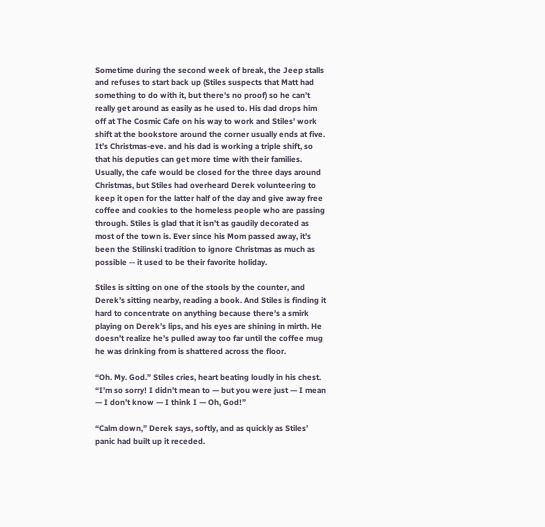Sometime during the second week of break, the Jeep stalls and refuses to start back up (Stiles suspects that Matt had something to do with it, but there’s no proof) so he can’t really get around as easily as he used to. His dad drops him off at The Cosmic Cafe on his way to work and Stiles’ work shift at the bookstore around the corner usually ends at five. It’s Christmas-eve. and his dad is working a triple shift, so that his deputies can get more time with their families. Usually, the cafe would be closed for the three days around Christmas, but Stiles had overheard Derek volunteering to keep it open for the latter half of the day and give away free coffee and cookies to the homeless people who are passing through. Stiles is glad that it isn’t as gaudily decorated as most of the town is. Ever since his Mom passed away, it’s been the Stilinski tradition to ignore Christmas as much as possible -- it used to be their favorite holiday.

Stiles is sitting on one of the stools by the counter, and Derek’s sitting nearby, reading a book. And Stiles is finding it hard to concentrate on anything because there’s a smirk playing on Derek’s lips, and his eyes are shining in mirth. He doesn’t realize he’s pulled away too far until the coffee mug he was drinking from is shattered across the floor.

“Oh. My. God.” Stiles cries, heart beating loudly in his chest. “I’m so sorry! I didn’t mean to — but you were just — I mean — I don’t know — I think I — Oh, God!”

“Calm down,” Derek says, softly, and as quickly as Stiles’ panic had built up it receded.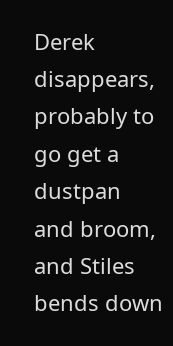Derek disappears, probably to go get a dustpan and broom, and Stiles bends down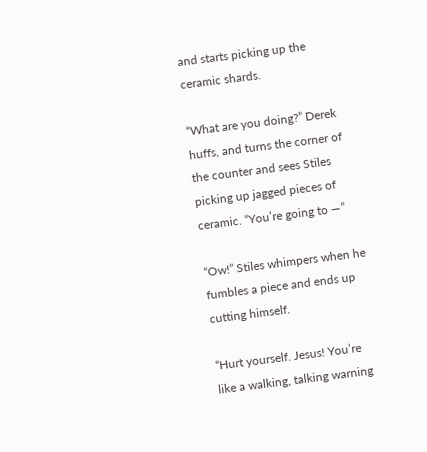and starts picking up the ceramic shards.

“What are you doing?” Derek huffs, and turns the corner of the counter and sees Stiles picking up jagged pieces of ceramic. “You’re going to —”

“Ow!” Stiles whimpers when he fumbles a piece and ends up cutting himself.

“Hurt yourself. Jesus! You’re like a walking, talking warning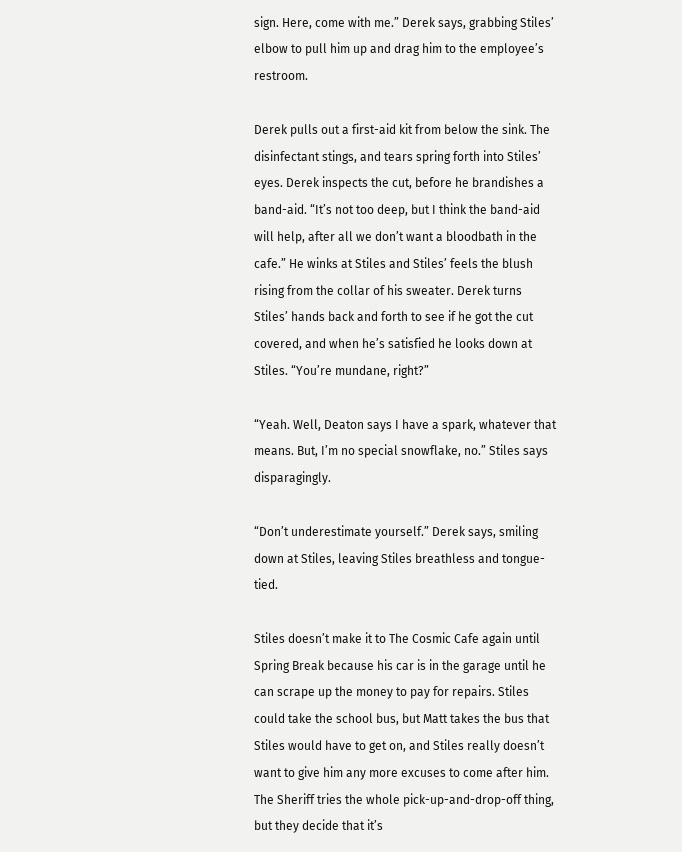sign. Here, come with me.” Derek says, grabbing Stiles’ elbow to pull him up and drag him to the employee’s restroom.

Derek pulls out a first-aid kit from below the sink. The disinfectant stings, and tears spring forth into Stiles’ eyes. Derek inspects the cut, before he brandishes a band-aid. “It’s not too deep, but I think the band-aid will help, after all we don’t want a bloodbath in the cafe.” He winks at Stiles and Stiles’ feels the blush rising from the collar of his sweater. Derek turns Stiles’ hands back and forth to see if he got the cut covered, and when he’s satisfied he looks down at Stiles. “You’re mundane, right?”

“Yeah. Well, Deaton says I have a spark, whatever that means. But, I’m no special snowflake, no.” Stiles says disparagingly.

“Don’t underestimate yourself.” Derek says, smiling down at Stiles, leaving Stiles breathless and tongue-tied.

Stiles doesn’t make it to The Cosmic Cafe again until Spring Break because his car is in the garage until he can scrape up the money to pay for repairs. Stiles could take the school bus, but Matt takes the bus that Stiles would have to get on, and Stiles really doesn’t want to give him any more excuses to come after him. The Sheriff tries the whole pick-up-and-drop-off thing, but they decide that it’s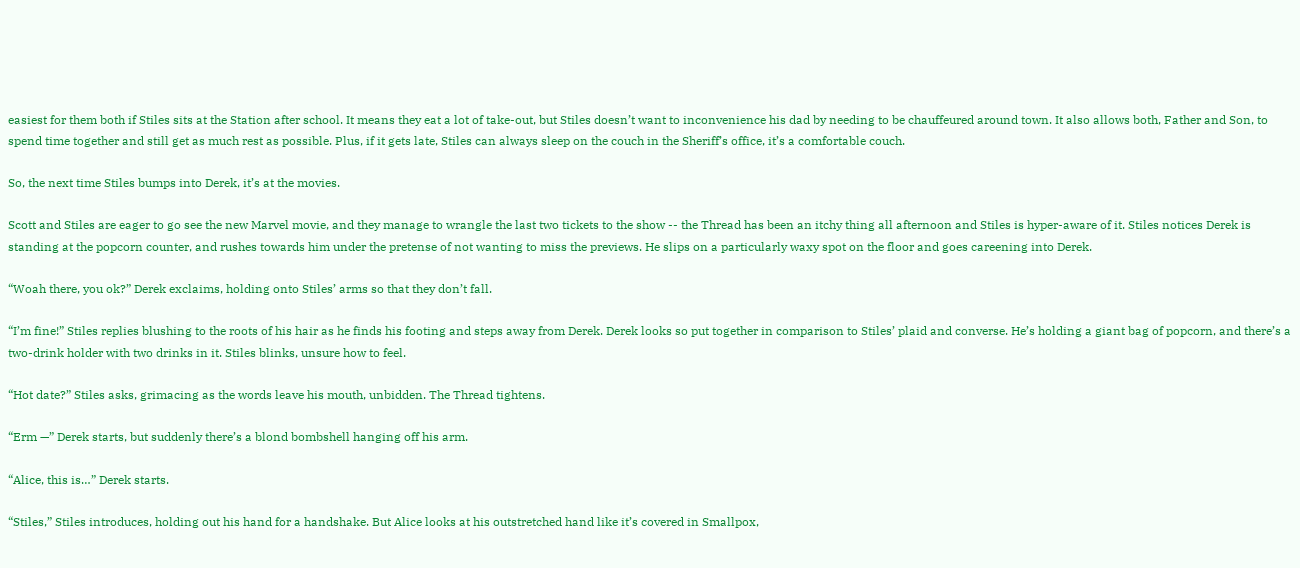easiest for them both if Stiles sits at the Station after school. It means they eat a lot of take-out, but Stiles doesn’t want to inconvenience his dad by needing to be chauffeured around town. It also allows both, Father and Son, to spend time together and still get as much rest as possible. Plus, if it gets late, Stiles can always sleep on the couch in the Sheriff’s office, it’s a comfortable couch.

So, the next time Stiles bumps into Derek, it’s at the movies.

Scott and Stiles are eager to go see the new Marvel movie, and they manage to wrangle the last two tickets to the show -- the Thread has been an itchy thing all afternoon and Stiles is hyper-aware of it. Stiles notices Derek is standing at the popcorn counter, and rushes towards him under the pretense of not wanting to miss the previews. He slips on a particularly waxy spot on the floor and goes careening into Derek.

“Woah there, you ok?” Derek exclaims, holding onto Stiles’ arms so that they don’t fall.

“I’m fine!” Stiles replies blushing to the roots of his hair as he finds his footing and steps away from Derek. Derek looks so put together in comparison to Stiles’ plaid and converse. He’s holding a giant bag of popcorn, and there’s a two-drink holder with two drinks in it. Stiles blinks, unsure how to feel.

“Hot date?” Stiles asks, grimacing as the words leave his mouth, unbidden. The Thread tightens.

“Erm —” Derek starts, but suddenly there’s a blond bombshell hanging off his arm.

“Alice, this is…” Derek starts.

“Stiles,” Stiles introduces, holding out his hand for a handshake. But Alice looks at his outstretched hand like it’s covered in Smallpox,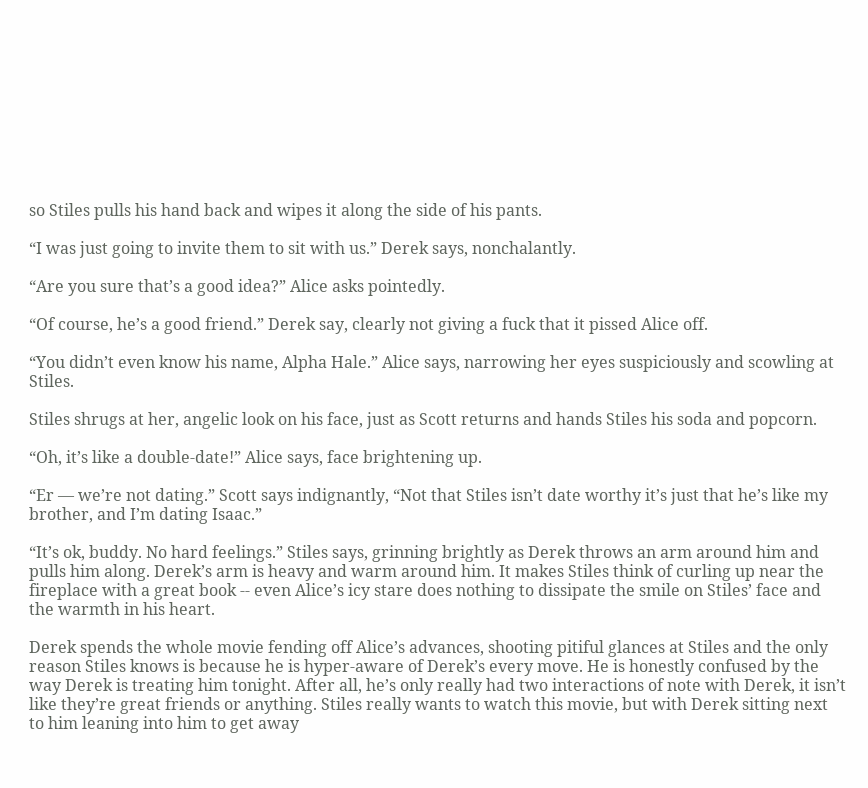so Stiles pulls his hand back and wipes it along the side of his pants.

“I was just going to invite them to sit with us.” Derek says, nonchalantly.

“Are you sure that’s a good idea?” Alice asks pointedly.

“Of course, he’s a good friend.” Derek say, clearly not giving a fuck that it pissed Alice off.

“You didn’t even know his name, Alpha Hale.” Alice says, narrowing her eyes suspiciously and scowling at Stiles.

Stiles shrugs at her, angelic look on his face, just as Scott returns and hands Stiles his soda and popcorn.

“Oh, it’s like a double-date!” Alice says, face brightening up.

“Er — we’re not dating.” Scott says indignantly, “Not that Stiles isn’t date worthy it’s just that he’s like my brother, and I’m dating Isaac.”

“It’s ok, buddy. No hard feelings.” Stiles says, grinning brightly as Derek throws an arm around him and pulls him along. Derek’s arm is heavy and warm around him. It makes Stiles think of curling up near the fireplace with a great book -- even Alice’s icy stare does nothing to dissipate the smile on Stiles’ face and the warmth in his heart.

Derek spends the whole movie fending off Alice’s advances, shooting pitiful glances at Stiles and the only reason Stiles knows is because he is hyper-aware of Derek’s every move. He is honestly confused by the way Derek is treating him tonight. After all, he’s only really had two interactions of note with Derek, it isn’t like they’re great friends or anything. Stiles really wants to watch this movie, but with Derek sitting next to him leaning into him to get away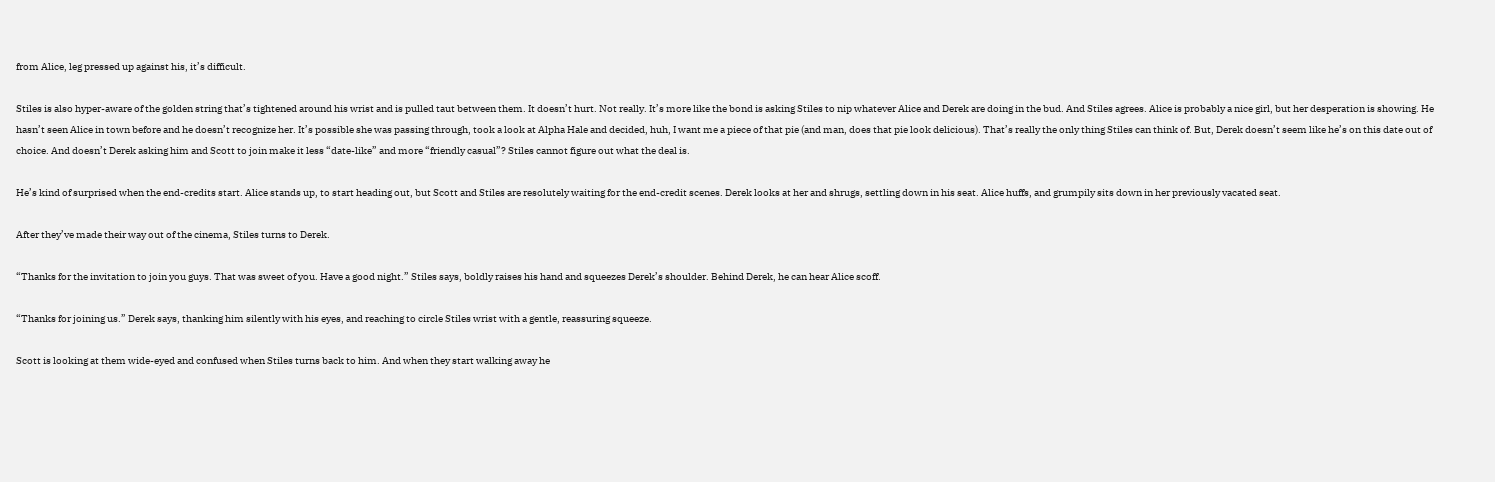from Alice, leg pressed up against his, it’s difficult.

Stiles is also hyper-aware of the golden string that’s tightened around his wrist and is pulled taut between them. It doesn’t hurt. Not really. It’s more like the bond is asking Stiles to nip whatever Alice and Derek are doing in the bud. And Stiles agrees. Alice is probably a nice girl, but her desperation is showing. He hasn’t seen Alice in town before and he doesn’t recognize her. It’s possible she was passing through, took a look at Alpha Hale and decided, huh, I want me a piece of that pie (and man, does that pie look delicious). That’s really the only thing Stiles can think of. But, Derek doesn’t seem like he’s on this date out of choice. And doesn’t Derek asking him and Scott to join make it less “date-like” and more “friendly casual”? Stiles cannot figure out what the deal is.

He’s kind of surprised when the end-credits start. Alice stands up, to start heading out, but Scott and Stiles are resolutely waiting for the end-credit scenes. Derek looks at her and shrugs, settling down in his seat. Alice huffs, and grumpily sits down in her previously vacated seat.

After they’ve made their way out of the cinema, Stiles turns to Derek.

“Thanks for the invitation to join you guys. That was sweet of you. Have a good night.” Stiles says, boldly raises his hand and squeezes Derek’s shoulder. Behind Derek, he can hear Alice scoff.

“Thanks for joining us.” Derek says, thanking him silently with his eyes, and reaching to circle Stiles wrist with a gentle, reassuring squeeze.

Scott is looking at them wide-eyed and confused when Stiles turns back to him. And when they start walking away he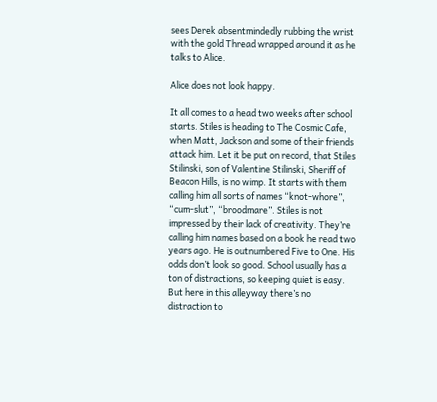sees Derek absentmindedly rubbing the wrist with the gold Thread wrapped around it as he talks to Alice.

Alice does not look happy.

It all comes to a head two weeks after school starts. Stiles is heading to The Cosmic Cafe, when Matt, Jackson and some of their friends attack him. Let it be put on record, that Stiles Stilinski, son of Valentine Stilinski, Sheriff of Beacon Hills, is no wimp. It starts with them calling him all sorts of names “knot-whore”, “cum-slut”, “broodmare”. Stiles is not impressed by their lack of creativity. They’re calling him names based on a book he read two years ago. He is outnumbered Five to One. His odds don’t look so good. School usually has a ton of distractions, so keeping quiet is easy. But here in this alleyway there’s no distraction to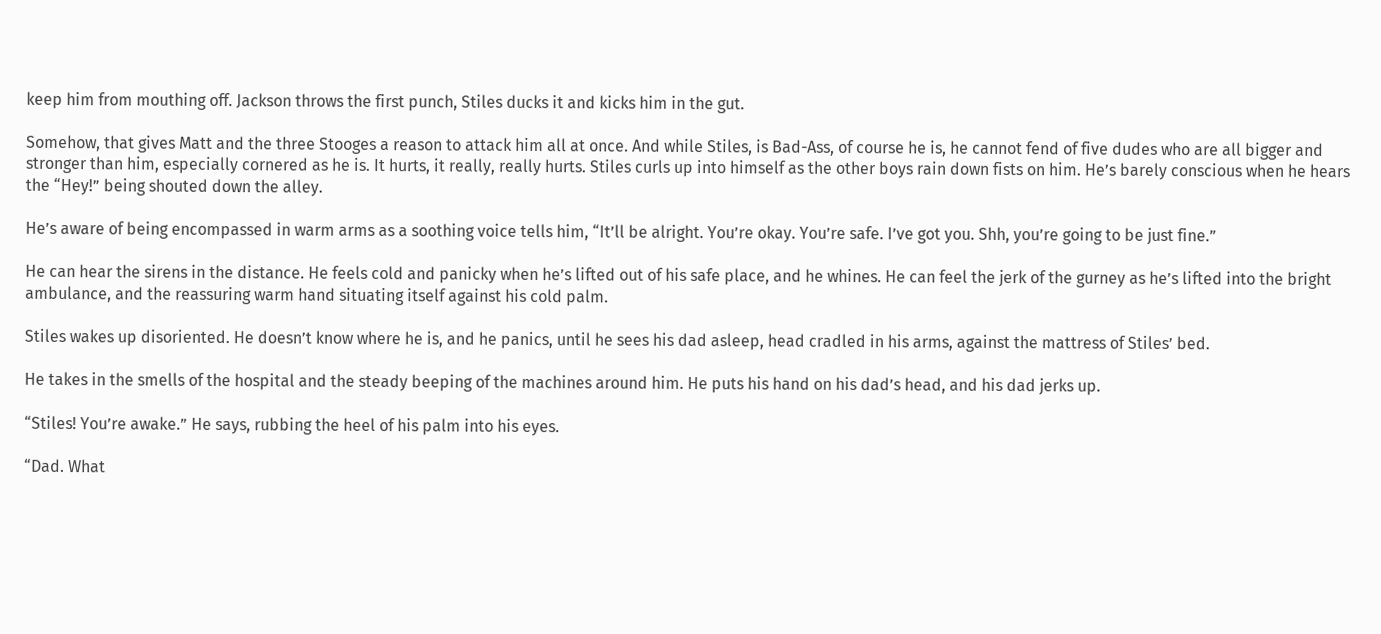keep him from mouthing off. Jackson throws the first punch, Stiles ducks it and kicks him in the gut.

Somehow, that gives Matt and the three Stooges a reason to attack him all at once. And while Stiles, is Bad-Ass, of course he is, he cannot fend of five dudes who are all bigger and stronger than him, especially cornered as he is. It hurts, it really, really hurts. Stiles curls up into himself as the other boys rain down fists on him. He’s barely conscious when he hears the “Hey!” being shouted down the alley.

He’s aware of being encompassed in warm arms as a soothing voice tells him, “It’ll be alright. You’re okay. You’re safe. I’ve got you. Shh, you’re going to be just fine.”

He can hear the sirens in the distance. He feels cold and panicky when he’s lifted out of his safe place, and he whines. He can feel the jerk of the gurney as he’s lifted into the bright ambulance, and the reassuring warm hand situating itself against his cold palm.

Stiles wakes up disoriented. He doesn’t know where he is, and he panics, until he sees his dad asleep, head cradled in his arms, against the mattress of Stiles’ bed.

He takes in the smells of the hospital and the steady beeping of the machines around him. He puts his hand on his dad’s head, and his dad jerks up.

“Stiles! You’re awake.” He says, rubbing the heel of his palm into his eyes.

“Dad. What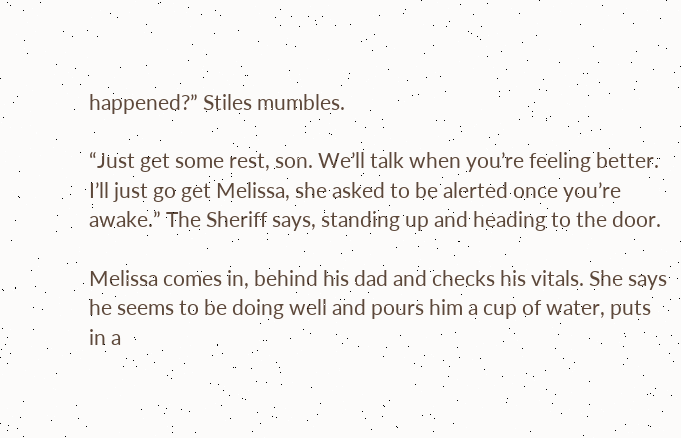happened?” Stiles mumbles.

“Just get some rest, son. We’ll talk when you’re feeling better. I’ll just go get Melissa, she asked to be alerted once you’re awake.” The Sheriff says, standing up and heading to the door.

Melissa comes in, behind his dad and checks his vitals. She says he seems to be doing well and pours him a cup of water, puts in a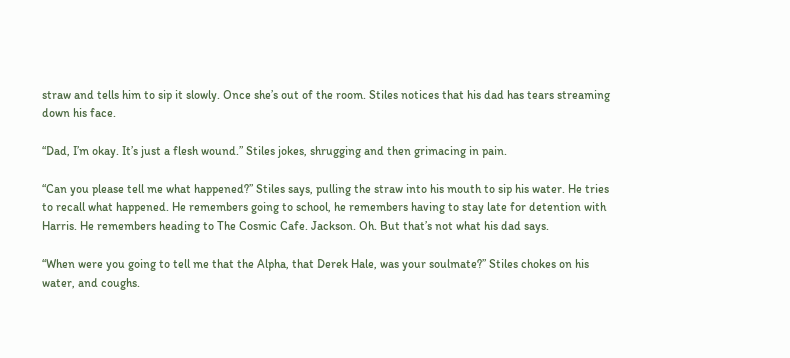straw and tells him to sip it slowly. Once she’s out of the room. Stiles notices that his dad has tears streaming down his face.

“Dad, I’m okay. It’s just a flesh wound.” Stiles jokes, shrugging and then grimacing in pain.

“Can you please tell me what happened?” Stiles says, pulling the straw into his mouth to sip his water. He tries to recall what happened. He remembers going to school, he remembers having to stay late for detention with Harris. He remembers heading to The Cosmic Cafe. Jackson. Oh. But that’s not what his dad says.

“When were you going to tell me that the Alpha, that Derek Hale, was your soulmate?” Stiles chokes on his water, and coughs.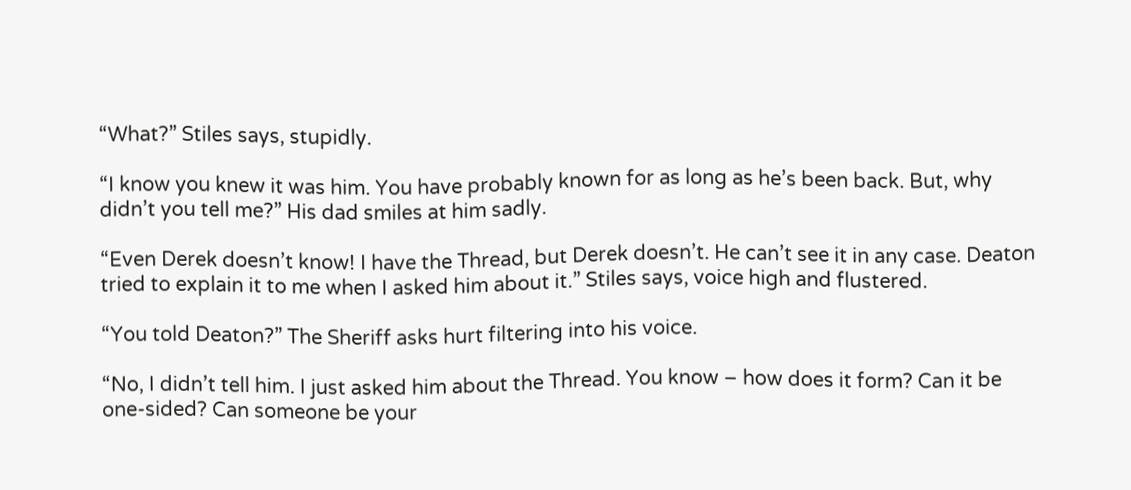“What?” Stiles says, stupidly.

“I know you knew it was him. You have probably known for as long as he’s been back. But, why didn’t you tell me?” His dad smiles at him sadly.

“Even Derek doesn’t know! I have the Thread, but Derek doesn’t. He can’t see it in any case. Deaton tried to explain it to me when I asked him about it.” Stiles says, voice high and flustered.

“You told Deaton?” The Sheriff asks hurt filtering into his voice.

“No, I didn’t tell him. I just asked him about the Thread. You know – how does it form? Can it be one-sided? Can someone be your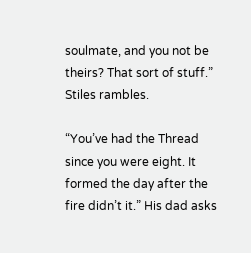soulmate, and you not be theirs? That sort of stuff.” Stiles rambles.

“You’ve had the Thread since you were eight. It formed the day after the fire didn’t it.” His dad asks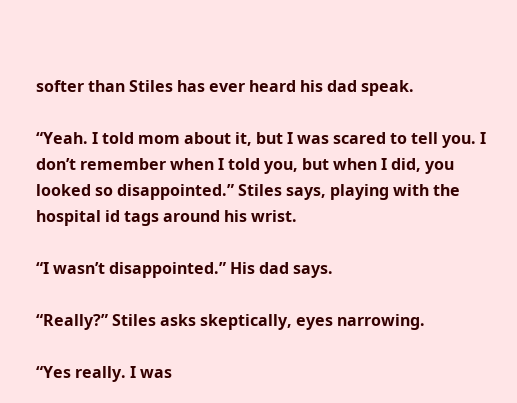softer than Stiles has ever heard his dad speak.

“Yeah. I told mom about it, but I was scared to tell you. I don’t remember when I told you, but when I did, you looked so disappointed.” Stiles says, playing with the hospital id tags around his wrist.

“I wasn’t disappointed.” His dad says.

“Really?” Stiles asks skeptically, eyes narrowing.

“Yes really. I was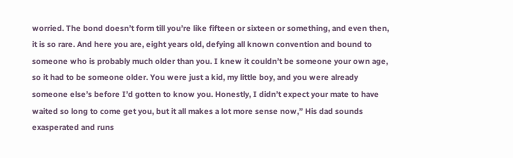worried. The bond doesn’t form till you’re like fifteen or sixteen or something, and even then, it is so rare. And here you are, eight years old, defying all known convention and bound to someone who is probably much older than you. I knew it couldn’t be someone your own age, so it had to be someone older. You were just a kid, my little boy, and you were already someone else’s before I’d gotten to know you. Honestly, I didn’t expect your mate to have waited so long to come get you, but it all makes a lot more sense now,” His dad sounds exasperated and runs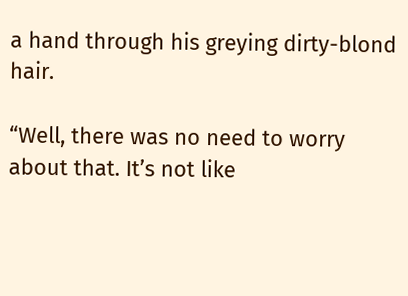a hand through his greying dirty-blond hair.

“Well, there was no need to worry about that. It’s not like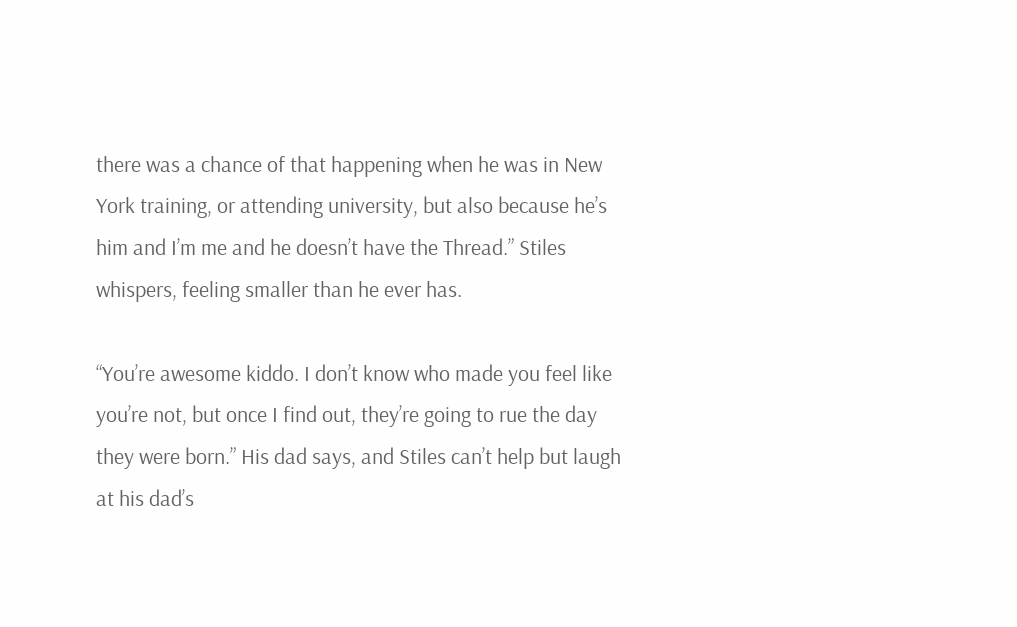there was a chance of that happening when he was in New York training, or attending university, but also because he’s him and I’m me and he doesn’t have the Thread.” Stiles whispers, feeling smaller than he ever has.

“You’re awesome kiddo. I don’t know who made you feel like you’re not, but once I find out, they’re going to rue the day they were born.” His dad says, and Stiles can’t help but laugh at his dad’s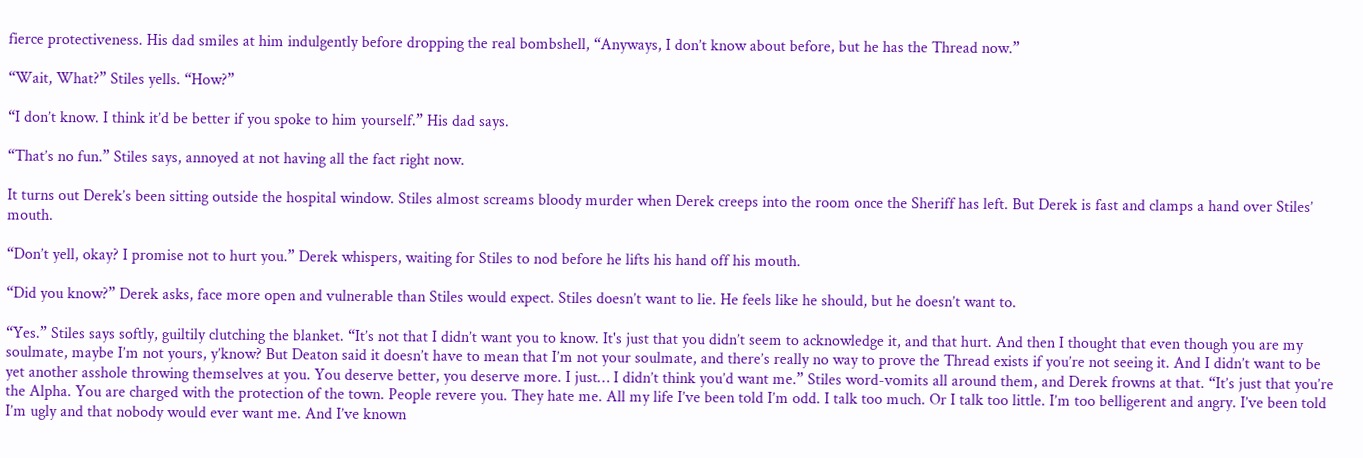fierce protectiveness. His dad smiles at him indulgently before dropping the real bombshell, “Anyways, I don’t know about before, but he has the Thread now.”

“Wait, What?” Stiles yells. “How?”

“I don’t know. I think it’d be better if you spoke to him yourself.” His dad says.

“That’s no fun.” Stiles says, annoyed at not having all the fact right now.

It turns out Derek’s been sitting outside the hospital window. Stiles almost screams bloody murder when Derek creeps into the room once the Sheriff has left. But Derek is fast and clamps a hand over Stiles’ mouth.

“Don’t yell, okay? I promise not to hurt you.” Derek whispers, waiting for Stiles to nod before he lifts his hand off his mouth.

“Did you know?” Derek asks, face more open and vulnerable than Stiles would expect. Stiles doesn’t want to lie. He feels like he should, but he doesn’t want to.

“Yes.” Stiles says softly, guiltily clutching the blanket. “It’s not that I didn’t want you to know. It's just that you didn’t seem to acknowledge it, and that hurt. And then I thought that even though you are my soulmate, maybe I’m not yours, y’know? But Deaton said it doesn’t have to mean that I’m not your soulmate, and there’s really no way to prove the Thread exists if you’re not seeing it. And I didn’t want to be yet another asshole throwing themselves at you. You deserve better, you deserve more. I just… I didn’t think you’d want me.” Stiles word-vomits all around them, and Derek frowns at that. “It’s just that you’re the Alpha. You are charged with the protection of the town. People revere you. They hate me. All my life I’ve been told I’m odd. I talk too much. Or I talk too little. I’m too belligerent and angry. I’ve been told I’m ugly and that nobody would ever want me. And I’ve known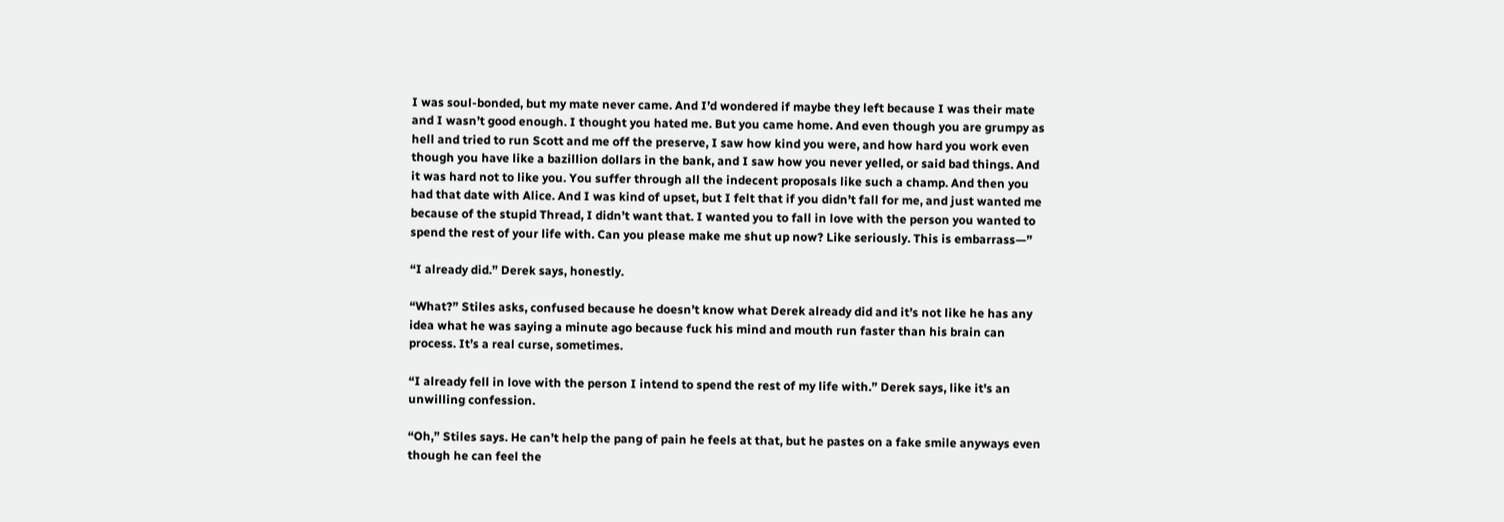I was soul-bonded, but my mate never came. And I’d wondered if maybe they left because I was their mate and I wasn’t good enough. I thought you hated me. But you came home. And even though you are grumpy as hell and tried to run Scott and me off the preserve, I saw how kind you were, and how hard you work even though you have like a bazillion dollars in the bank, and I saw how you never yelled, or said bad things. And it was hard not to like you. You suffer through all the indecent proposals like such a champ. And then you had that date with Alice. And I was kind of upset, but I felt that if you didn’t fall for me, and just wanted me because of the stupid Thread, I didn’t want that. I wanted you to fall in love with the person you wanted to spend the rest of your life with. Can you please make me shut up now? Like seriously. This is embarrass—”

“I already did.” Derek says, honestly.

“What?” Stiles asks, confused because he doesn’t know what Derek already did and it’s not like he has any idea what he was saying a minute ago because fuck his mind and mouth run faster than his brain can process. It’s a real curse, sometimes.

“I already fell in love with the person I intend to spend the rest of my life with.” Derek says, like it's an unwilling confession.

“Oh,” Stiles says. He can’t help the pang of pain he feels at that, but he pastes on a fake smile anyways even though he can feel the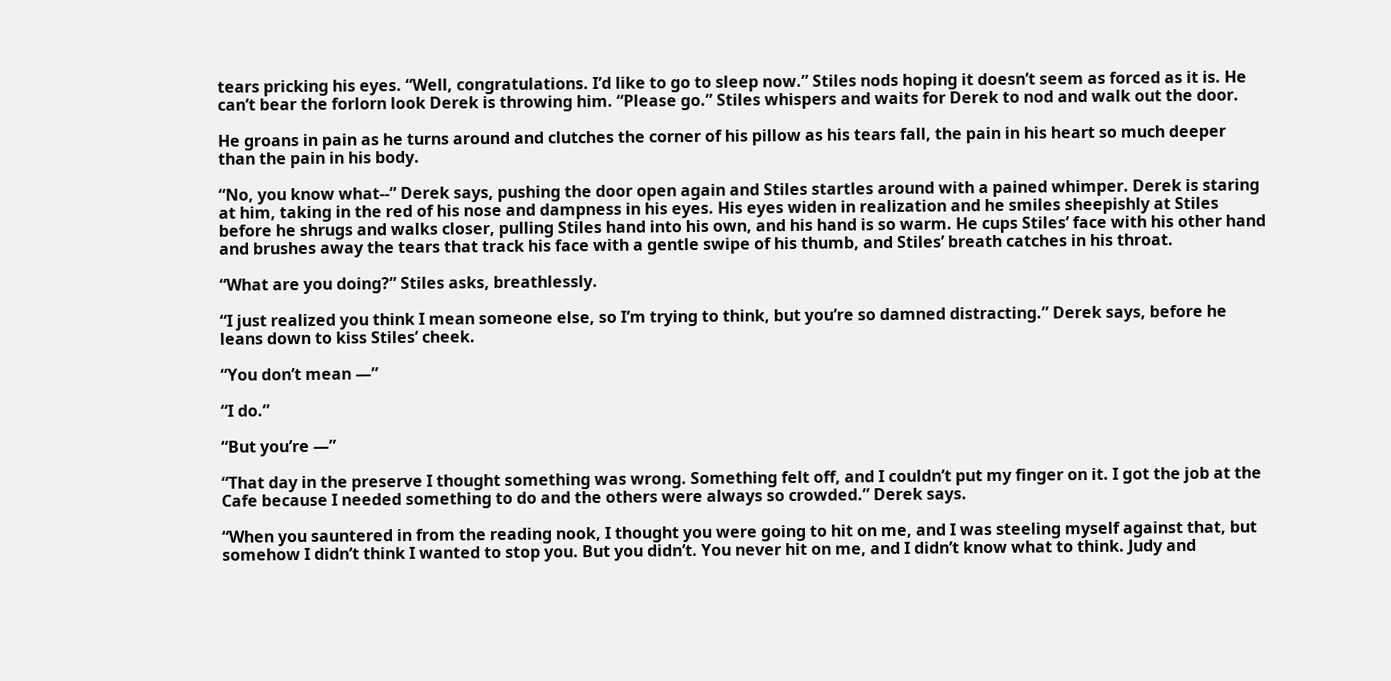tears pricking his eyes. “Well, congratulations. I’d like to go to sleep now.” Stiles nods hoping it doesn’t seem as forced as it is. He can’t bear the forlorn look Derek is throwing him. “Please go.” Stiles whispers and waits for Derek to nod and walk out the door.

He groans in pain as he turns around and clutches the corner of his pillow as his tears fall, the pain in his heart so much deeper than the pain in his body.

“No, you know what--” Derek says, pushing the door open again and Stiles startles around with a pained whimper. Derek is staring at him, taking in the red of his nose and dampness in his eyes. His eyes widen in realization and he smiles sheepishly at Stiles before he shrugs and walks closer, pulling Stiles hand into his own, and his hand is so warm. He cups Stiles’ face with his other hand and brushes away the tears that track his face with a gentle swipe of his thumb, and Stiles’ breath catches in his throat.

“What are you doing?” Stiles asks, breathlessly.

“I just realized you think I mean someone else, so I’m trying to think, but you’re so damned distracting.” Derek says, before he leans down to kiss Stiles’ cheek.

“You don’t mean —”

“I do.”

“But you’re —”

“That day in the preserve I thought something was wrong. Something felt off, and I couldn’t put my finger on it. I got the job at the Cafe because I needed something to do and the others were always so crowded.” Derek says.

“When you sauntered in from the reading nook, I thought you were going to hit on me, and I was steeling myself against that, but somehow I didn’t think I wanted to stop you. But you didn’t. You never hit on me, and I didn’t know what to think. Judy and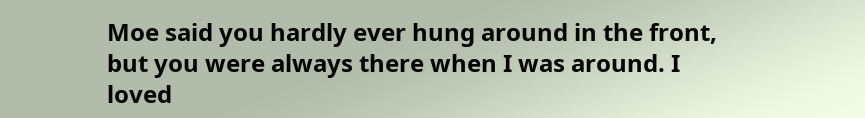Moe said you hardly ever hung around in the front, but you were always there when I was around. I loved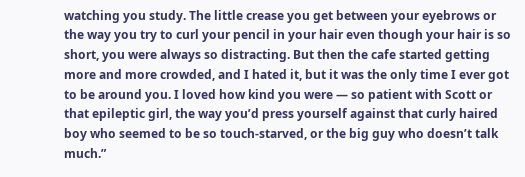watching you study. The little crease you get between your eyebrows or the way you try to curl your pencil in your hair even though your hair is so short, you were always so distracting. But then the cafe started getting more and more crowded, and I hated it, but it was the only time I ever got to be around you. I loved how kind you were — so patient with Scott or that epileptic girl, the way you’d press yourself against that curly haired boy who seemed to be so touch-starved, or the big guy who doesn’t talk much.”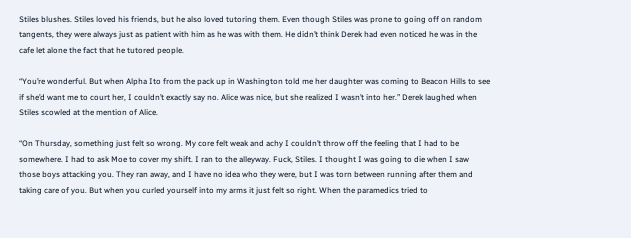Stiles blushes. Stiles loved his friends, but he also loved tutoring them. Even though Stiles was prone to going off on random tangents, they were always just as patient with him as he was with them. He didn’t think Derek had even noticed he was in the cafe let alone the fact that he tutored people.

“You’re wonderful. But when Alpha Ito from the pack up in Washington told me her daughter was coming to Beacon Hills to see if she’d want me to court her, I couldn’t exactly say no. Alice was nice, but she realized I wasn’t into her.” Derek laughed when Stiles scowled at the mention of Alice.

“On Thursday, something just felt so wrong. My core felt weak and achy I couldn’t throw off the feeling that I had to be somewhere. I had to ask Moe to cover my shift. I ran to the alleyway. Fuck, Stiles. I thought I was going to die when I saw those boys attacking you. They ran away, and I have no idea who they were, but I was torn between running after them and taking care of you. But when you curled yourself into my arms it just felt so right. When the paramedics tried to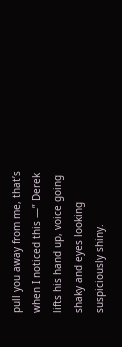pull you away from me, that’s when I noticed this —” Derek lifts his hand up, voice going shaky and eyes looking suspiciously shiny.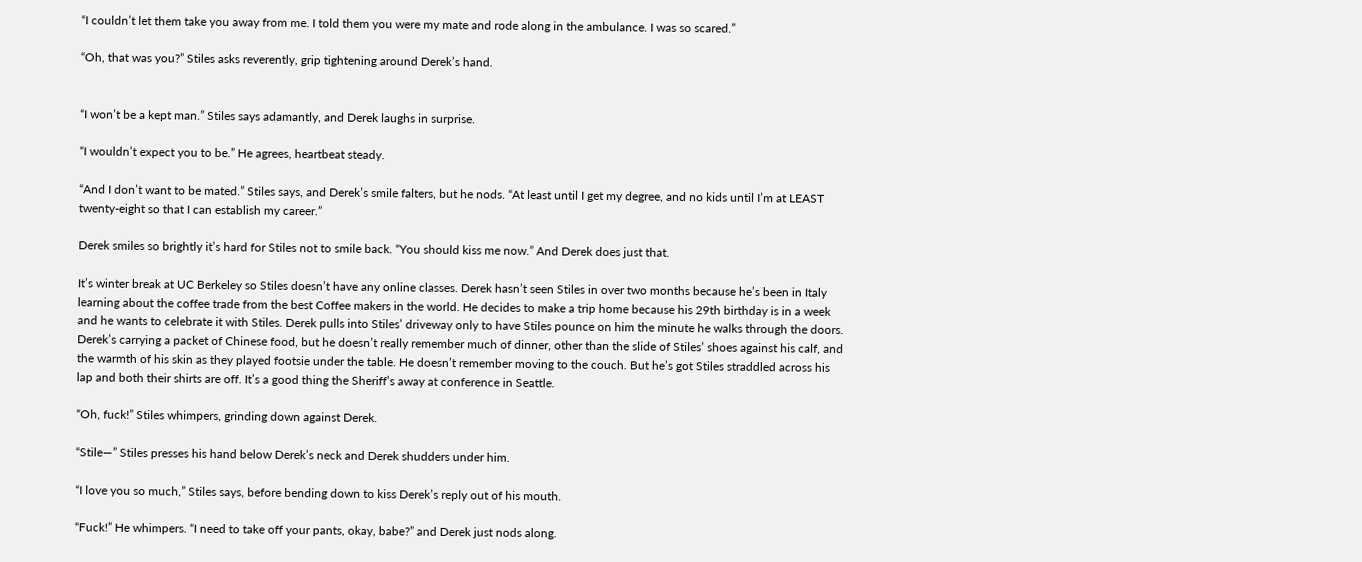“I couldn’t let them take you away from me. I told them you were my mate and rode along in the ambulance. I was so scared.”

“Oh, that was you?” Stiles asks reverently, grip tightening around Derek’s hand.


“I won’t be a kept man.” Stiles says adamantly, and Derek laughs in surprise.

“I wouldn’t expect you to be.” He agrees, heartbeat steady.

“And I don’t want to be mated.” Stiles says, and Derek’s smile falters, but he nods. “At least until I get my degree, and no kids until I’m at LEAST twenty-eight so that I can establish my career.”

Derek smiles so brightly it’s hard for Stiles not to smile back. “You should kiss me now.” And Derek does just that.

It’s winter break at UC Berkeley so Stiles doesn’t have any online classes. Derek hasn’t seen Stiles in over two months because he’s been in Italy learning about the coffee trade from the best Coffee makers in the world. He decides to make a trip home because his 29th birthday is in a week and he wants to celebrate it with Stiles. Derek pulls into Stiles’ driveway only to have Stiles pounce on him the minute he walks through the doors. Derek’s carrying a packet of Chinese food, but he doesn’t really remember much of dinner, other than the slide of Stiles’ shoes against his calf, and the warmth of his skin as they played footsie under the table. He doesn’t remember moving to the couch. But he’s got Stiles straddled across his lap and both their shirts are off. It’s a good thing the Sheriff’s away at conference in Seattle.

“Oh, fuck!” Stiles whimpers, grinding down against Derek.

“Stile—” Stiles presses his hand below Derek’s neck and Derek shudders under him.

“I love you so much,” Stiles says, before bending down to kiss Derek’s reply out of his mouth.

“Fuck!” He whimpers. “I need to take off your pants, okay, babe?” and Derek just nods along.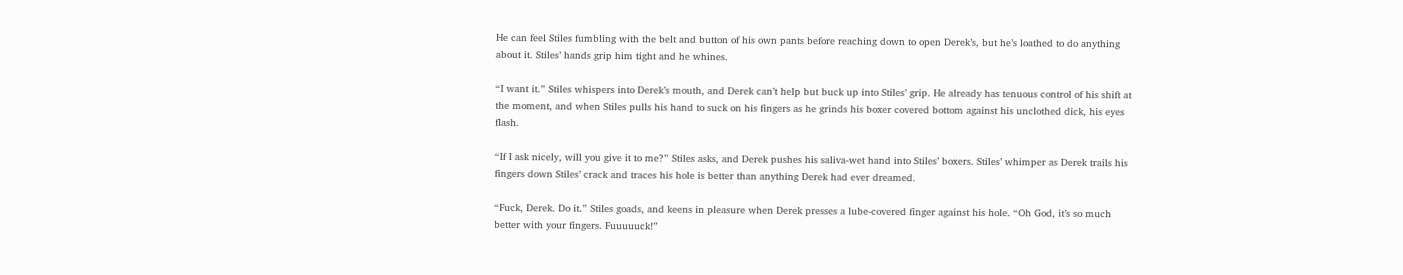He can feel Stiles fumbling with the belt and button of his own pants before reaching down to open Derek’s, but he’s loathed to do anything about it. Stiles’ hands grip him tight and he whines.

“I want it.” Stiles whispers into Derek’s mouth, and Derek can’t help but buck up into Stiles’ grip. He already has tenuous control of his shift at the moment, and when Stiles pulls his hand to suck on his fingers as he grinds his boxer covered bottom against his unclothed dick, his eyes flash.

“If I ask nicely, will you give it to me?” Stiles asks, and Derek pushes his saliva-wet hand into Stiles’ boxers. Stiles’ whimper as Derek trails his fingers down Stiles’ crack and traces his hole is better than anything Derek had ever dreamed.

“Fuck, Derek. Do it.” Stiles goads, and keens in pleasure when Derek presses a lube-covered finger against his hole. “Oh God, it’s so much better with your fingers. Fuuuuuck!”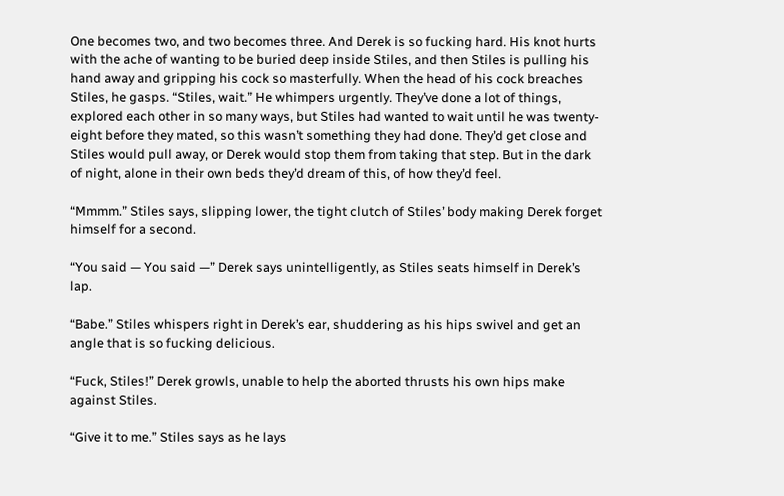One becomes two, and two becomes three. And Derek is so fucking hard. His knot hurts with the ache of wanting to be buried deep inside Stiles, and then Stiles is pulling his hand away and gripping his cock so masterfully. When the head of his cock breaches Stiles, he gasps. “Stiles, wait.” He whimpers urgently. They’ve done a lot of things, explored each other in so many ways, but Stiles had wanted to wait until he was twenty-eight before they mated, so this wasn’t something they had done. They’d get close and Stiles would pull away, or Derek would stop them from taking that step. But in the dark of night, alone in their own beds they’d dream of this, of how they’d feel.

“Mmmm.” Stiles says, slipping lower, the tight clutch of Stiles’ body making Derek forget himself for a second.

“You said — You said —” Derek says unintelligently, as Stiles seats himself in Derek’s lap.

“Babe.” Stiles whispers right in Derek’s ear, shuddering as his hips swivel and get an angle that is so fucking delicious.

“Fuck, Stiles!” Derek growls, unable to help the aborted thrusts his own hips make against Stiles.

“Give it to me.” Stiles says as he lays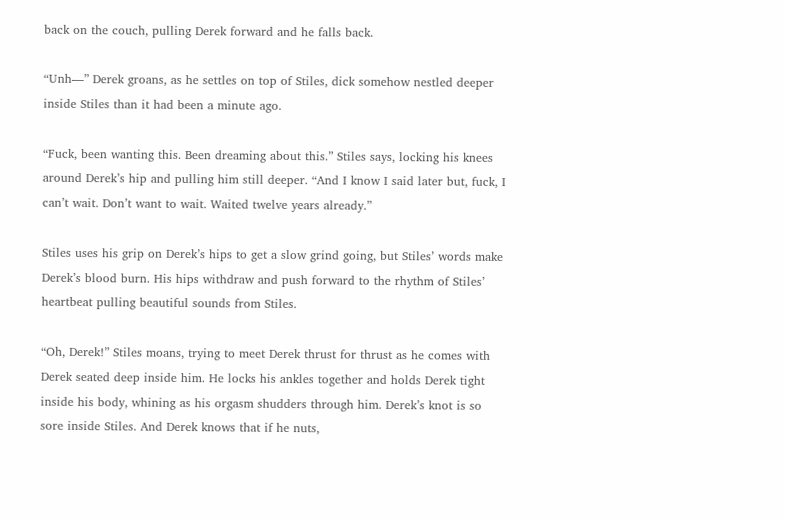back on the couch, pulling Derek forward and he falls back.

“Unh—” Derek groans, as he settles on top of Stiles, dick somehow nestled deeper inside Stiles than it had been a minute ago.

“Fuck, been wanting this. Been dreaming about this.” Stiles says, locking his knees around Derek’s hip and pulling him still deeper. “And I know I said later but, fuck, I can’t wait. Don’t want to wait. Waited twelve years already.”

Stiles uses his grip on Derek’s hips to get a slow grind going, but Stiles’ words make Derek’s blood burn. His hips withdraw and push forward to the rhythm of Stiles’ heartbeat pulling beautiful sounds from Stiles.

“Oh, Derek!” Stiles moans, trying to meet Derek thrust for thrust as he comes with Derek seated deep inside him. He locks his ankles together and holds Derek tight inside his body, whining as his orgasm shudders through him. Derek’s knot is so sore inside Stiles. And Derek knows that if he nuts,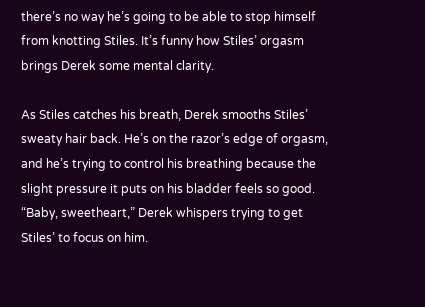there’s no way he’s going to be able to stop himself from knotting Stiles. It’s funny how Stiles’ orgasm brings Derek some mental clarity.

As Stiles catches his breath, Derek smooths Stiles’ sweaty hair back. He’s on the razor’s edge of orgasm, and he’s trying to control his breathing because the slight pressure it puts on his bladder feels so good. “Baby, sweetheart,” Derek whispers trying to get Stiles’ to focus on him.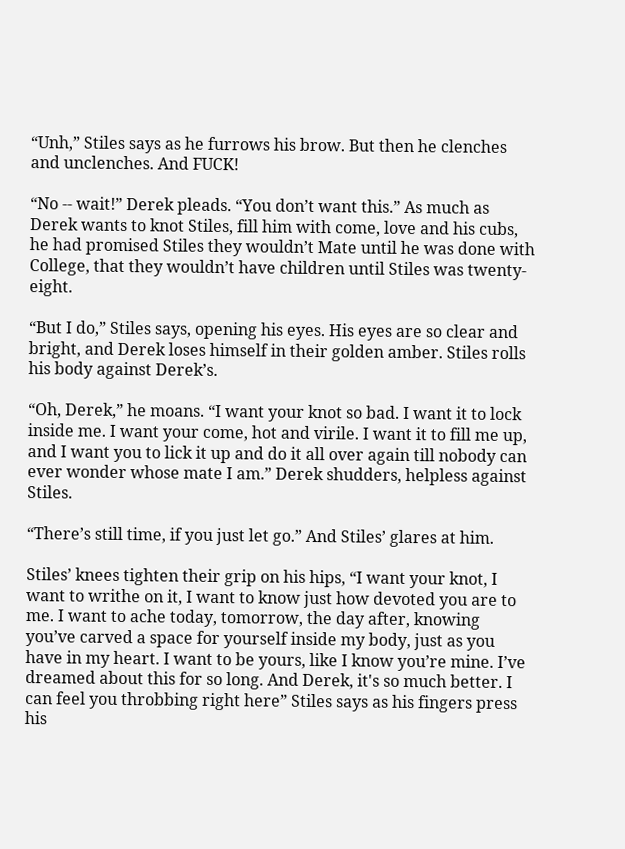“Unh,” Stiles says as he furrows his brow. But then he clenches and unclenches. And FUCK!

“No -- wait!” Derek pleads. “You don’t want this.” As much as Derek wants to knot Stiles, fill him with come, love and his cubs, he had promised Stiles they wouldn’t Mate until he was done with College, that they wouldn’t have children until Stiles was twenty-eight.

“But I do,” Stiles says, opening his eyes. His eyes are so clear and bright, and Derek loses himself in their golden amber. Stiles rolls his body against Derek’s.

“Oh, Derek,” he moans. “I want your knot so bad. I want it to lock inside me. I want your come, hot and virile. I want it to fill me up, and I want you to lick it up and do it all over again till nobody can ever wonder whose mate I am.” Derek shudders, helpless against Stiles.

“There’s still time, if you just let go.” And Stiles’ glares at him.

Stiles’ knees tighten their grip on his hips, “I want your knot, I want to writhe on it, I want to know just how devoted you are to me. I want to ache today, tomorrow, the day after, knowing you’ve carved a space for yourself inside my body, just as you have in my heart. I want to be yours, like I know you’re mine. I’ve dreamed about this for so long. And Derek, it's so much better. I can feel you throbbing right here” Stiles says as his fingers press his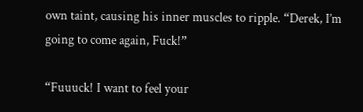own taint, causing his inner muscles to ripple. “Derek, I’m going to come again, Fuck!”

“Fuuuck! I want to feel your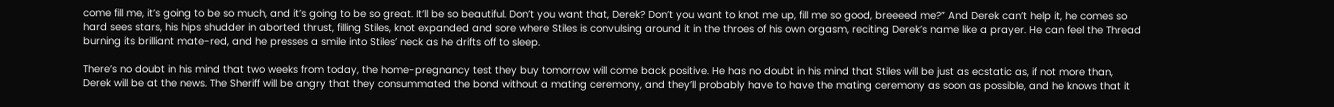come fill me, it’s going to be so much, and it’s going to be so great. It’ll be so beautiful. Don’t you want that, Derek? Don’t you want to knot me up, fill me so good, breeeed me?” And Derek can’t help it, he comes so hard sees stars, his hips shudder in aborted thrust, filling Stiles, knot expanded and sore where Stiles is convulsing around it in the throes of his own orgasm, reciting Derek’s name like a prayer. He can feel the Thread burning its brilliant mate-red, and he presses a smile into Stiles’ neck as he drifts off to sleep.

There’s no doubt in his mind that two weeks from today, the home-pregnancy test they buy tomorrow will come back positive. He has no doubt in his mind that Stiles will be just as ecstatic as, if not more than, Derek will be at the news. The Sheriff will be angry that they consummated the bond without a mating ceremony, and they’ll probably have to have the mating ceremony as soon as possible, and he knows that it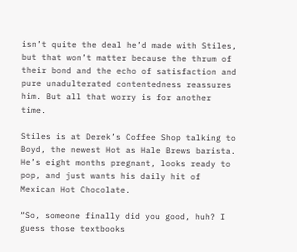isn’t quite the deal he’d made with Stiles, but that won’t matter because the thrum of their bond and the echo of satisfaction and pure unadulterated contentedness reassures him. But all that worry is for another time.

Stiles is at Derek’s Coffee Shop talking to Boyd, the newest Hot as Hale Brews barista. He’s eight months pregnant, looks ready to pop, and just wants his daily hit of Mexican Hot Chocolate.

“So, someone finally did you good, huh? I guess those textbooks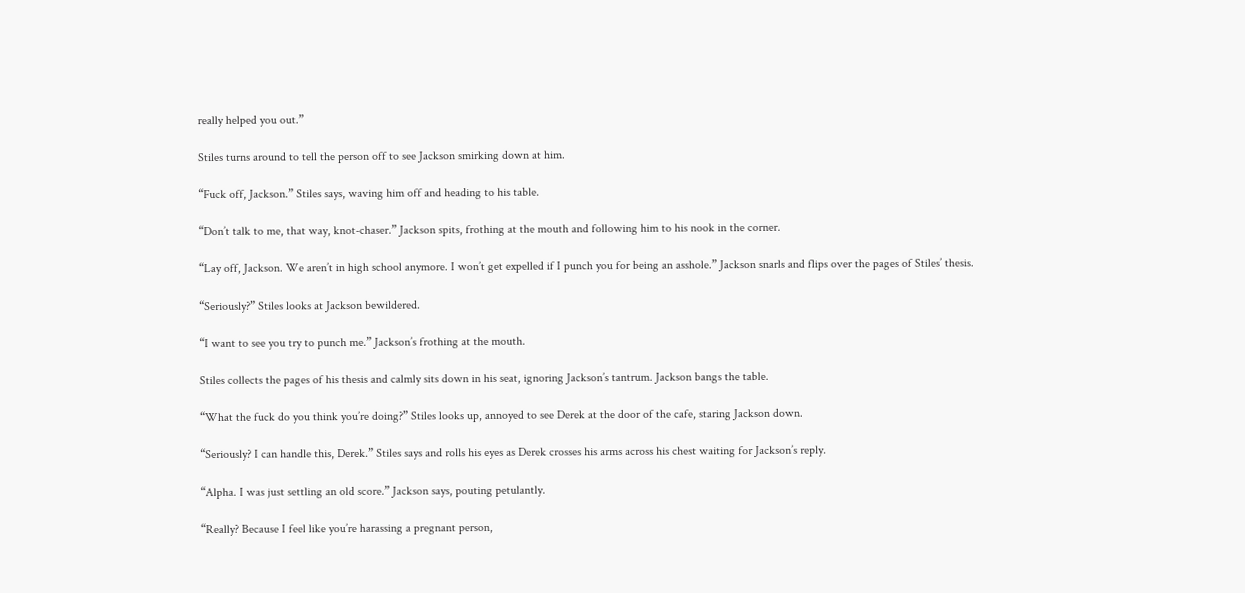really helped you out.”

Stiles turns around to tell the person off to see Jackson smirking down at him.

“Fuck off, Jackson.” Stiles says, waving him off and heading to his table.

“Don’t talk to me, that way, knot-chaser.” Jackson spits, frothing at the mouth and following him to his nook in the corner.

“Lay off, Jackson. We aren’t in high school anymore. I won’t get expelled if I punch you for being an asshole.” Jackson snarls and flips over the pages of Stiles’ thesis.

“Seriously?” Stiles looks at Jackson bewildered.

“I want to see you try to punch me.” Jackson’s frothing at the mouth.

Stiles collects the pages of his thesis and calmly sits down in his seat, ignoring Jackson’s tantrum. Jackson bangs the table.

“What the fuck do you think you’re doing?” Stiles looks up, annoyed to see Derek at the door of the cafe, staring Jackson down.

“Seriously? I can handle this, Derek.” Stiles says and rolls his eyes as Derek crosses his arms across his chest waiting for Jackson’s reply.

“Alpha. I was just settling an old score.” Jackson says, pouting petulantly.

“Really? Because I feel like you’re harassing a pregnant person,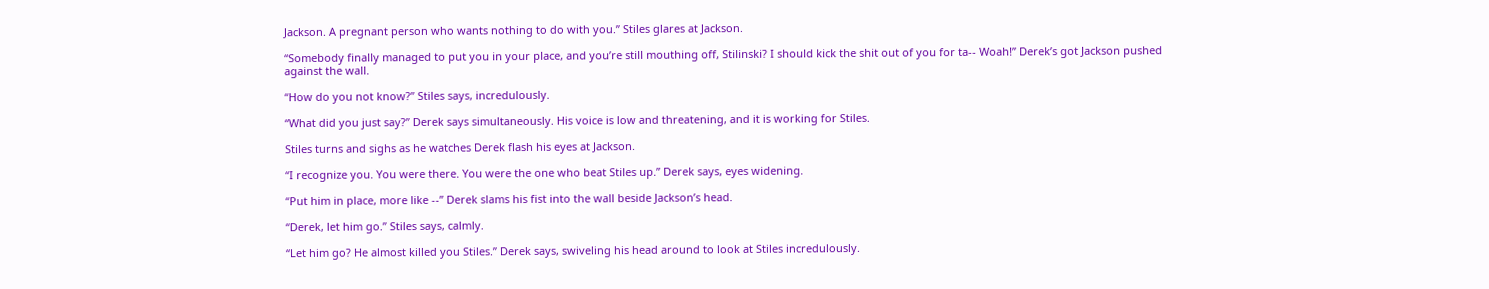Jackson. A pregnant person who wants nothing to do with you.” Stiles glares at Jackson.

“Somebody finally managed to put you in your place, and you’re still mouthing off, Stilinski? I should kick the shit out of you for ta-- Woah!” Derek’s got Jackson pushed against the wall.

“How do you not know?” Stiles says, incredulously.

“What did you just say?” Derek says simultaneously. His voice is low and threatening, and it is working for Stiles.

Stiles turns and sighs as he watches Derek flash his eyes at Jackson.

“I recognize you. You were there. You were the one who beat Stiles up.” Derek says, eyes widening.

“Put him in place, more like --” Derek slams his fist into the wall beside Jackson’s head.

“Derek, let him go.” Stiles says, calmly.

“Let him go? He almost killed you Stiles.” Derek says, swiveling his head around to look at Stiles incredulously.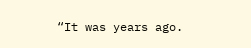“It was years ago.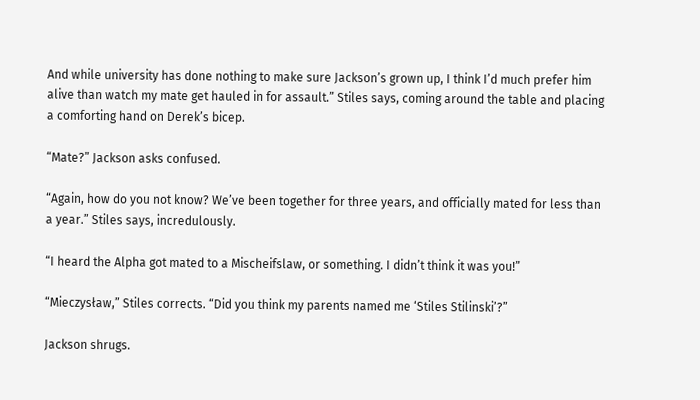And while university has done nothing to make sure Jackson’s grown up, I think I’d much prefer him alive than watch my mate get hauled in for assault.” Stiles says, coming around the table and placing a comforting hand on Derek’s bicep.

“Mate?” Jackson asks confused.

“Again, how do you not know? We’ve been together for three years, and officially mated for less than a year.” Stiles says, incredulously.

“I heard the Alpha got mated to a Mischeifslaw, or something. I didn’t think it was you!”

“Mieczysław,” Stiles corrects. “Did you think my parents named me ‘Stiles Stilinski’?”

Jackson shrugs.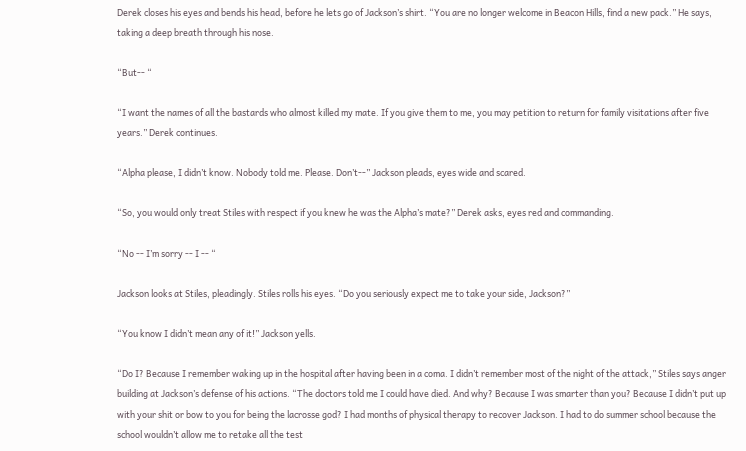Derek closes his eyes and bends his head, before he lets go of Jackson’s shirt. “You are no longer welcome in Beacon Hills, find a new pack.” He says, taking a deep breath through his nose.

“But-- “

“I want the names of all the bastards who almost killed my mate. If you give them to me, you may petition to return for family visitations after five years.” Derek continues.

“Alpha please, I didn’t know. Nobody told me. Please. Don’t--” Jackson pleads, eyes wide and scared.

“So, you would only treat Stiles with respect if you knew he was the Alpha’s mate?” Derek asks, eyes red and commanding.

“No -- I’m sorry -- I -- “

Jackson looks at Stiles, pleadingly. Stiles rolls his eyes. “Do you seriously expect me to take your side, Jackson?”

“You know I didn’t mean any of it!” Jackson yells.

“Do I? Because I remember waking up in the hospital after having been in a coma. I didn’t remember most of the night of the attack,” Stiles says anger building at Jackson’s defense of his actions. “The doctors told me I could have died. And why? Because I was smarter than you? Because I didn’t put up with your shit or bow to you for being the lacrosse god? I had months of physical therapy to recover Jackson. I had to do summer school because the school wouldn’t allow me to retake all the test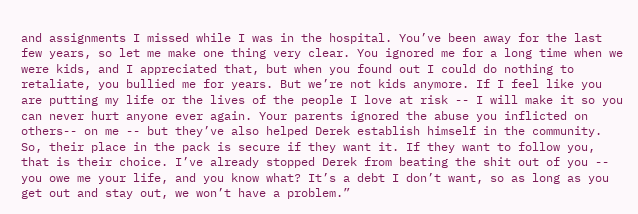and assignments I missed while I was in the hospital. You’ve been away for the last few years, so let me make one thing very clear. You ignored me for a long time when we were kids, and I appreciated that, but when you found out I could do nothing to retaliate, you bullied me for years. But we’re not kids anymore. If I feel like you are putting my life or the lives of the people I love at risk -- I will make it so you can never hurt anyone ever again. Your parents ignored the abuse you inflicted on others-- on me -- but they’ve also helped Derek establish himself in the community. So, their place in the pack is secure if they want it. If they want to follow you, that is their choice. I’ve already stopped Derek from beating the shit out of you -- you owe me your life, and you know what? It’s a debt I don’t want, so as long as you get out and stay out, we won’t have a problem.”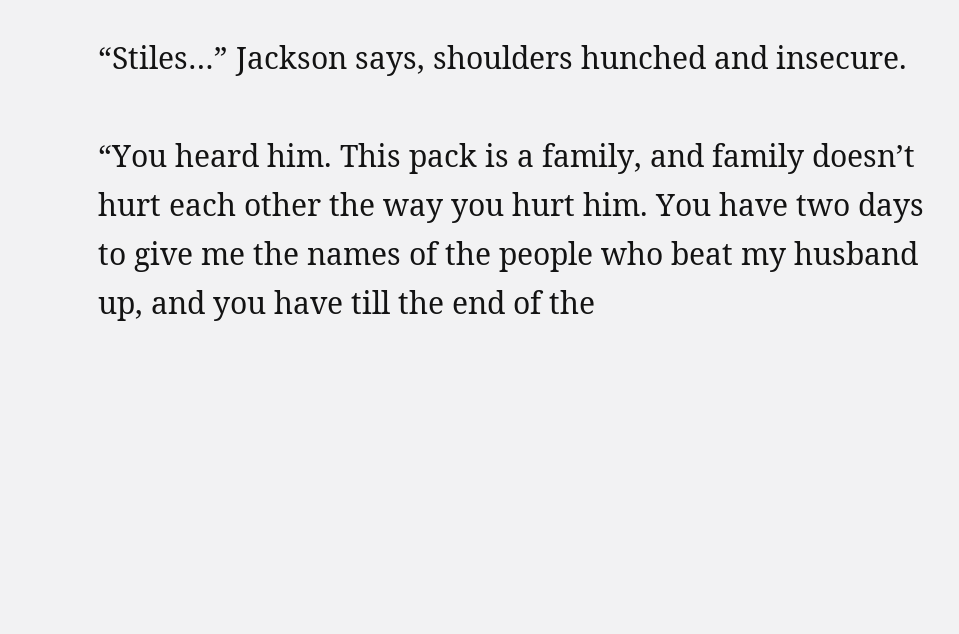“Stiles…” Jackson says, shoulders hunched and insecure.

“You heard him. This pack is a family, and family doesn’t hurt each other the way you hurt him. You have two days to give me the names of the people who beat my husband up, and you have till the end of the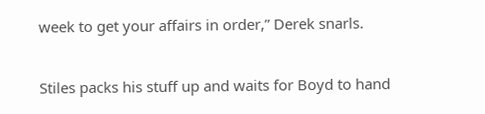week to get your affairs in order,” Derek snarls.

Stiles packs his stuff up and waits for Boyd to hand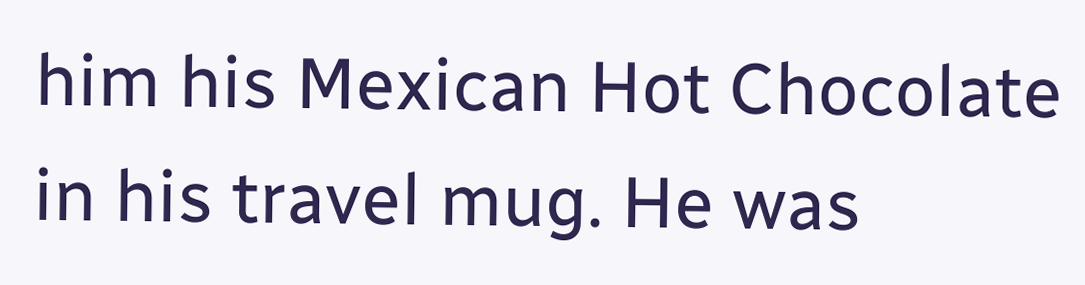him his Mexican Hot Chocolate in his travel mug. He was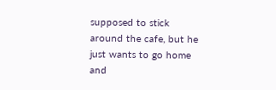supposed to stick around the cafe, but he just wants to go home and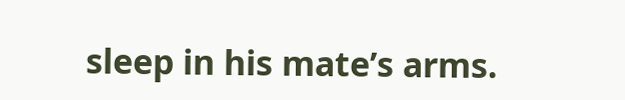sleep in his mate’s arms.